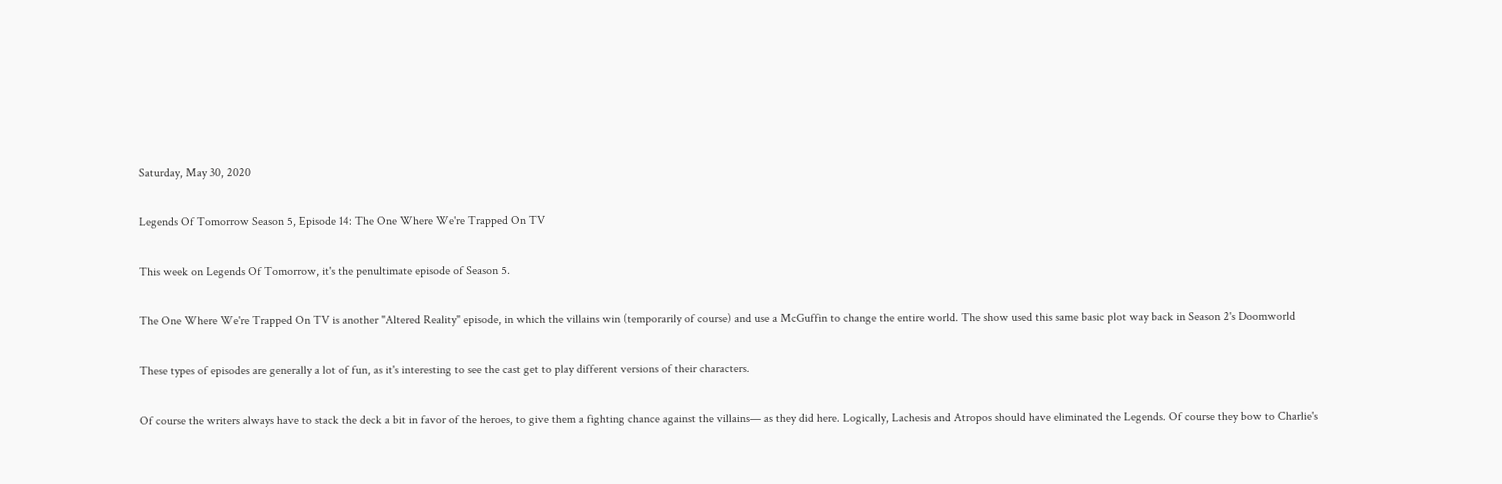Saturday, May 30, 2020

Legends Of Tomorrow Season 5, Episode 14: The One Where We're Trapped On TV

This week on Legends Of Tomorrow, it's the penultimate episode of Season 5.

The One Where We're Trapped On TV is another "Altered Reality" episode, in which the villains win (temporarily of course) and use a McGuffin to change the entire world. The show used this same basic plot way back in Season 2's Doomworld

These types of episodes are generally a lot of fun, as it's interesting to see the cast get to play different versions of their characters.

Of course the writers always have to stack the deck a bit in favor of the heroes, to give them a fighting chance against the villains— as they did here. Logically, Lachesis and Atropos should have eliminated the Legends. Of course they bow to Charlie's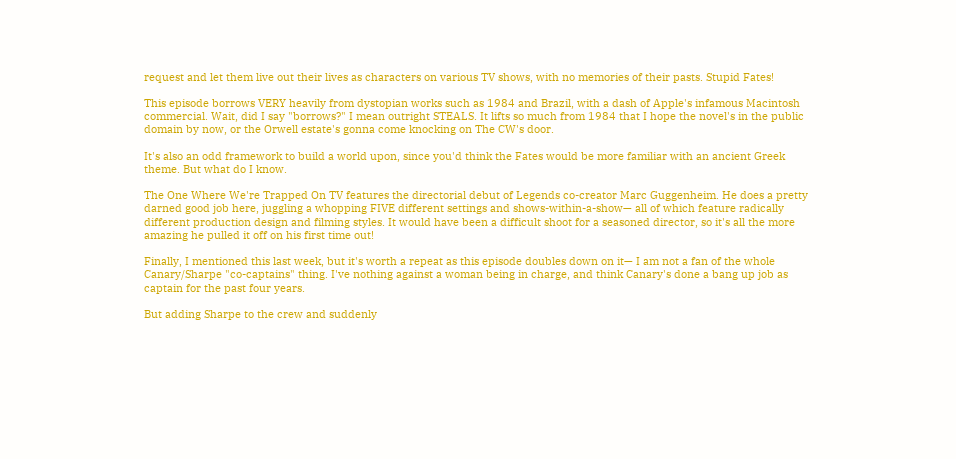request and let them live out their lives as characters on various TV shows, with no memories of their pasts. Stupid Fates!

This episode borrows VERY heavily from dystopian works such as 1984 and Brazil, with a dash of Apple's infamous Macintosh commercial. Wait, did I say "borrows?" I mean outright STEALS. It lifts so much from 1984 that I hope the novel's in the public domain by now, or the Orwell estate's gonna come knocking on The CW's door.

It's also an odd framework to build a world upon, since you'd think the Fates would be more familiar with an ancient Greek theme. But what do I know.

The One Where We're Trapped On TV features the directorial debut of Legends co-creator Marc Guggenheim. He does a pretty darned good job here, juggling a whopping FIVE different settings and shows-within-a-show— all of which feature radically different production design and filming styles. It would have been a difficult shoot for a seasoned director, so it's all the more amazing he pulled it off on his first time out!

Finally, I mentioned this last week, but it's worth a repeat as this episode doubles down on it— I am not a fan of the whole Canary/Sharpe "co-captains" thing. I've nothing against a woman being in charge, and think Canary's done a bang up job as captain for the past four years.

But adding Sharpe to the crew and suddenly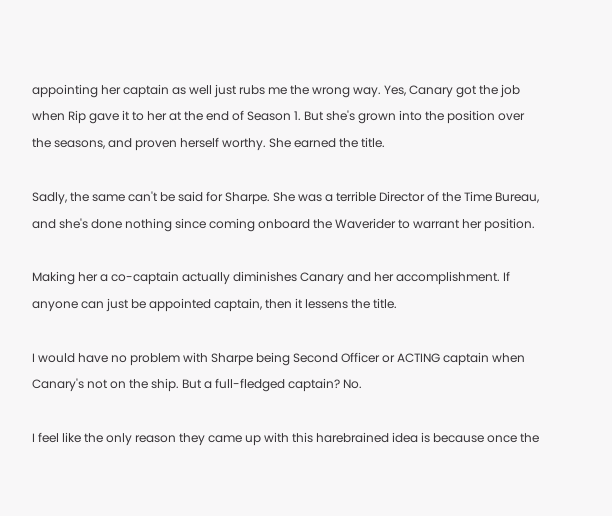appointing her captain as well just rubs me the wrong way. Yes, Canary got the job when Rip gave it to her at the end of Season 1. But she's grown into the position over the seasons, and proven herself worthy. She earned the title.

Sadly, the same can't be said for Sharpe. She was a terrible Director of the Time Bureau, and she's done nothing since coming onboard the Waverider to warrant her position.

Making her a co-captain actually diminishes Canary and her accomplishment. If anyone can just be appointed captain, then it lessens the title.

I would have no problem with Sharpe being Second Officer or ACTING captain when Canary's not on the ship. But a full-fledged captain? No.

I feel like the only reason they came up with this harebrained idea is because once the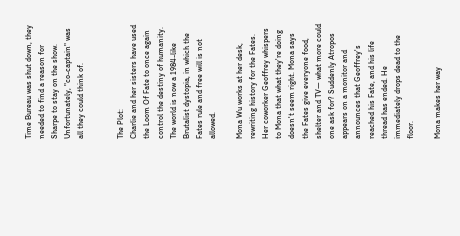Time Bureau was shut down, they needed to find a reason for Sharpe to stay on the show. Unfortunately, "co-captain" was all they could think of.


The Plot:
Charlie and her sisters have used the Loom Of Fate to once again control the destiny of humanity. The world is now a 1984-like Brutalist dystopia, in which the Fates rule and free will is not allowed.

Mona Wu works at her desk, rewriting history for the Fates. Her coworker Geoffrey whispers to Mona that what they're doing doesn't seem right. Mona says the Fates give everyone food, shelter and TV— what more could one ask for? Suddenly Atropos appears on a monitor and announces that Geoffrey's reached his Fate, and his life thread has ended. He immediately drops dead to the floor.

Mona makes her way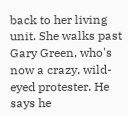back to her living unit. She walks past Gary Green, who's now a crazy, wild-eyed protester. He says he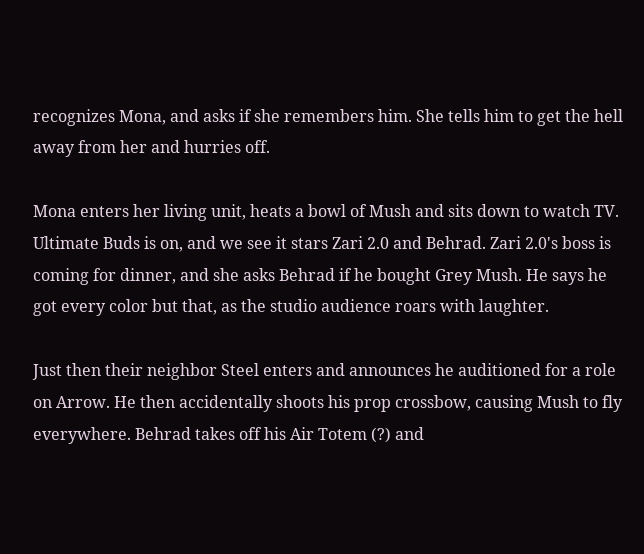recognizes Mona, and asks if she remembers him. She tells him to get the hell away from her and hurries off.

Mona enters her living unit, heats a bowl of Mush and sits down to watch TV. Ultimate Buds is on, and we see it stars Zari 2.0 and Behrad. Zari 2.0's boss is coming for dinner, and she asks Behrad if he bought Grey Mush. He says he got every color but that, as the studio audience roars with laughter.

Just then their neighbor Steel enters and announces he auditioned for a role on Arrow. He then accidentally shoots his prop crossbow, causing Mush to fly everywhere. Behrad takes off his Air Totem (?) and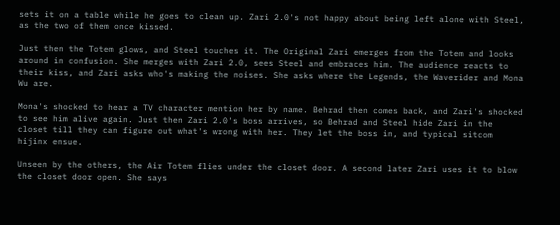sets it on a table while he goes to clean up. Zari 2.0's not happy about being left alone with Steel, as the two of them once kissed.

Just then the Totem glows, and Steel touches it. The Original Zari emerges from the Totem and looks around in confusion. She merges with Zari 2.0, sees Steel and embraces him. The audience reacts to their kiss, and Zari asks who's making the noises. She asks where the Legends, the Waverider and Mona Wu are.

Mona's shocked to hear a TV character mention her by name. Behrad then comes back, and Zari's shocked to see him alive again. Just then Zari 2.0's boss arrives, so Behrad and Steel hide Zari in the closet till they can figure out what's wrong with her. They let the boss in, and typical sitcom hijinx ensue.

Unseen by the others, the Air Totem flies under the closet door. A second later Zari uses it to blow the closet door open. She says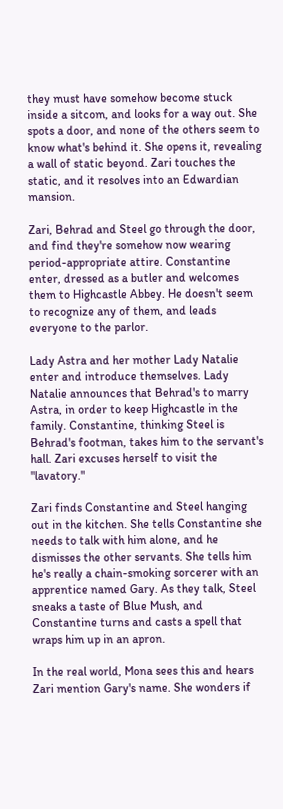they must have somehow become stuck inside a sitcom, and looks for a way out. She spots a door, and none of the others seem to know what's behind it. She opens it, revealing a wall of static beyond. Zari touches the static, and it resolves into an Edwardian mansion.

Zari, Behrad and Steel go through the door, and find they're somehow now wearing period-appropriate attire. Constantine enter, dressed as a butler and welcomes them to Highcastle Abbey. He doesn't seem to recognize any of them, and leads everyone to the parlor.

Lady Astra and her mother Lady Natalie enter and introduce themselves. Lady Natalie announces that Behrad's to marry Astra, in order to keep Highcastle in the family. Constantine, thinking Steel is Behrad's footman, takes him to the servant's hall. Zari excuses herself to visit the "lavatory."

Zari finds Constantine and Steel hanging out in the kitchen. She tells Constantine she needs to talk with him alone, and he dismisses the other servants. She tells him he's really a chain-smoking sorcerer with an apprentice named Gary. As they talk, Steel sneaks a taste of Blue Mush, and Constantine turns and casts a spell that wraps him up in an apron.

In the real world, Mona sees this and hears Zari mention Gary's name. She wonders if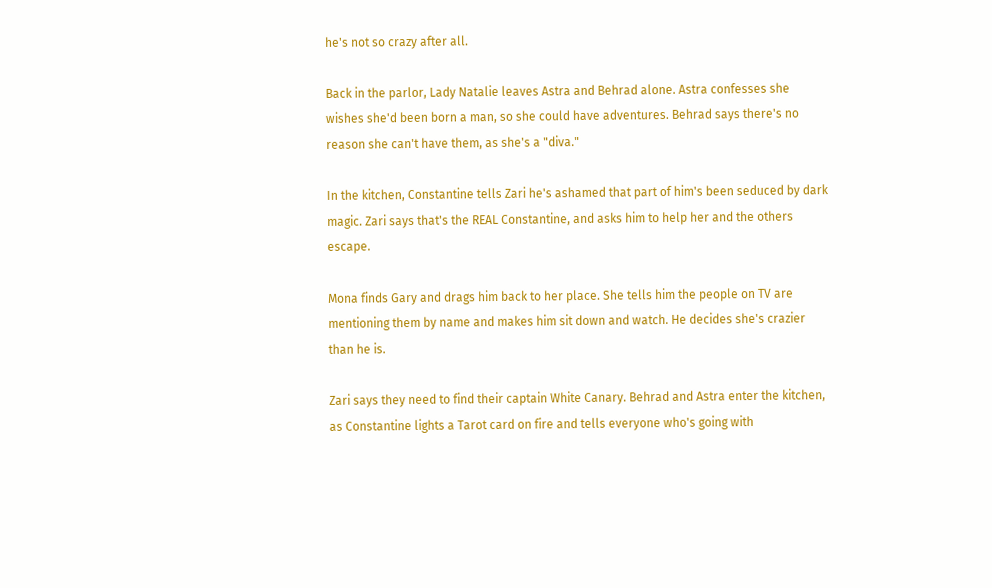he's not so crazy after all.

Back in the parlor, Lady Natalie leaves Astra and Behrad alone. Astra confesses she wishes she'd been born a man, so she could have adventures. Behrad says there's no reason she can't have them, as she's a "diva."

In the kitchen, Constantine tells Zari he's ashamed that part of him's been seduced by dark magic. Zari says that's the REAL Constantine, and asks him to help her and the others escape.

Mona finds Gary and drags him back to her place. She tells him the people on TV are mentioning them by name and makes him sit down and watch. He decides she's crazier than he is.

Zari says they need to find their captain White Canary. Behrad and Astra enter the kitchen, as Constantine lights a Tarot card on fire and tells everyone who's going with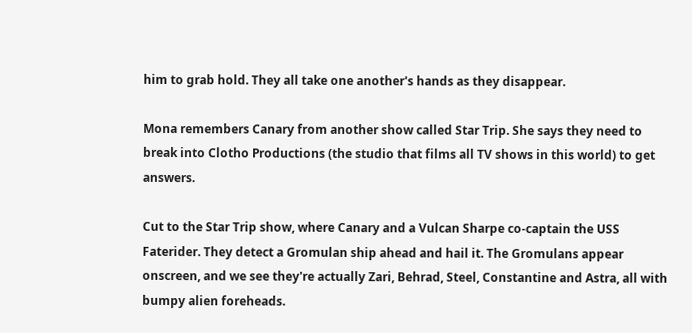him to grab hold. They all take one another's hands as they disappear.

Mona remembers Canary from another show called Star Trip. She says they need to break into Clotho Productions (the studio that films all TV shows in this world) to get answers.

Cut to the Star Trip show, where Canary and a Vulcan Sharpe co-captain the USS Faterider. They detect a Gromulan ship ahead and hail it. The Gromulans appear onscreen, and we see they're actually Zari, Behrad, Steel, Constantine and Astra, all with bumpy alien foreheads.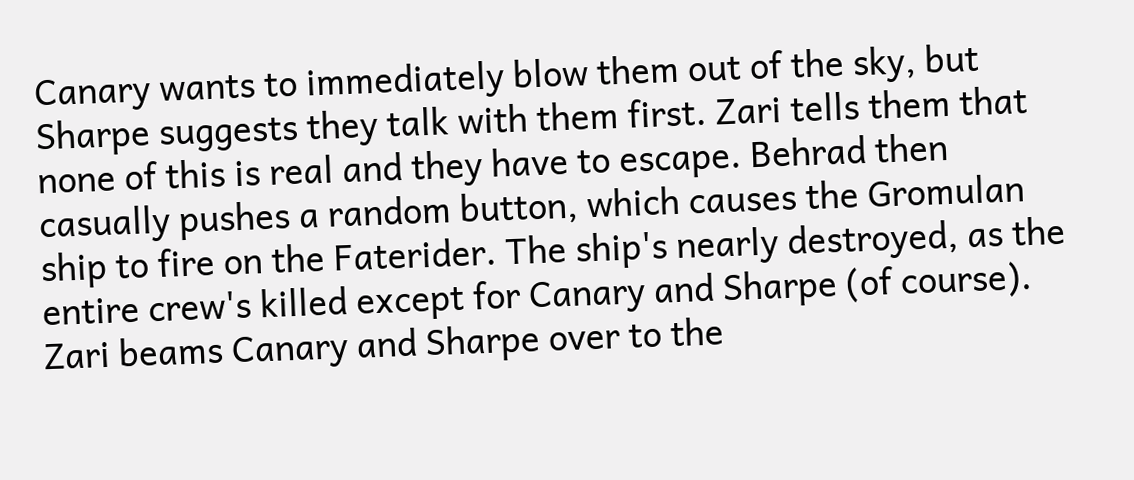Canary wants to immediately blow them out of the sky, but Sharpe suggests they talk with them first. Zari tells them that none of this is real and they have to escape. Behrad then casually pushes a random button, which causes the Gromulan ship to fire on the Faterider. The ship's nearly destroyed, as the entire crew's killed except for Canary and Sharpe (of course). Zari beams Canary and Sharpe over to the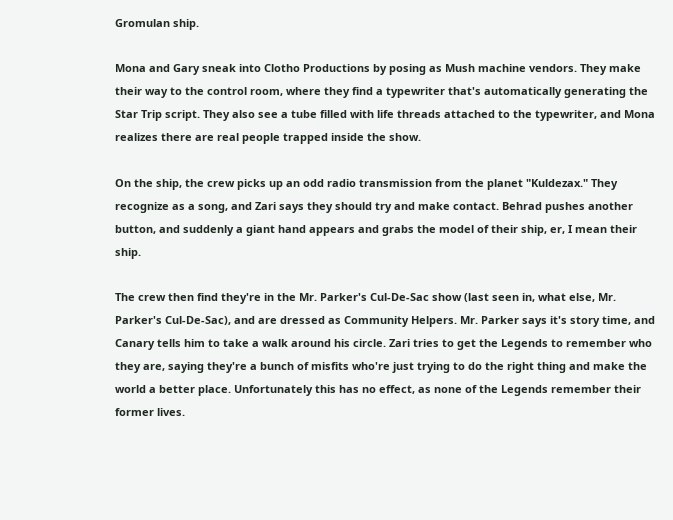Gromulan ship.

Mona and Gary sneak into Clotho Productions by posing as Mush machine vendors. They make their way to the control room, where they find a typewriter that's automatically generating the Star Trip script. They also see a tube filled with life threads attached to the typewriter, and Mona realizes there are real people trapped inside the show.

On the ship, the crew picks up an odd radio transmission from the planet "Kuldezax." They recognize as a song, and Zari says they should try and make contact. Behrad pushes another button, and suddenly a giant hand appears and grabs the model of their ship, er, I mean their ship.

The crew then find they're in the Mr. Parker's Cul-De-Sac show (last seen in, what else, Mr. Parker's Cul-De-Sac), and are dressed as Community Helpers. Mr. Parker says it's story time, and Canary tells him to take a walk around his circle. Zari tries to get the Legends to remember who they are, saying they're a bunch of misfits who're just trying to do the right thing and make the world a better place. Unfortunately this has no effect, as none of the Legends remember their former lives.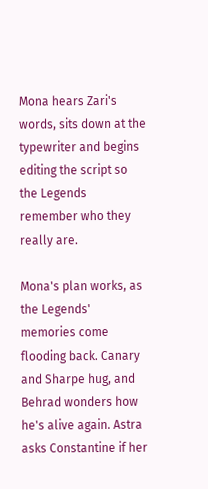Mona hears Zari's words, sits down at the typewriter and begins editing the script so the Legends remember who they really are.

Mona's plan works, as the Legends' memories come flooding back. Canary and Sharpe hug, and Behrad wonders how he's alive again. Astra asks Constantine if her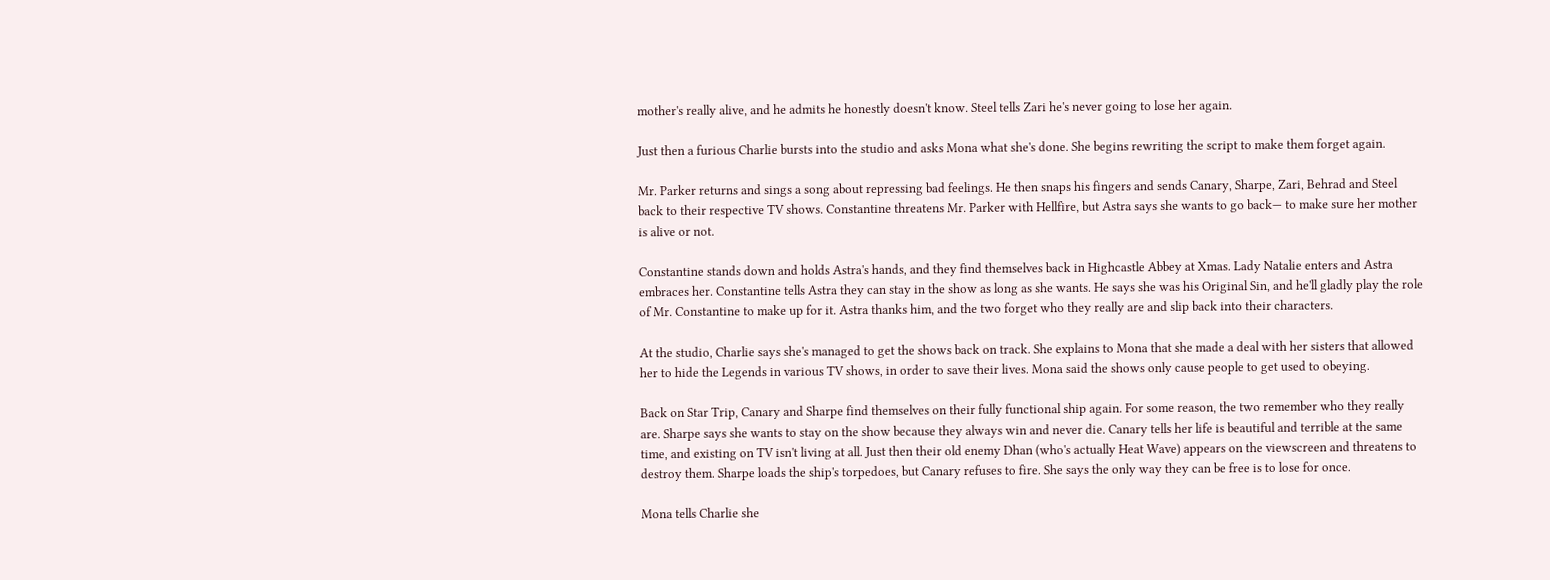mother's really alive, and he admits he honestly doesn't know. Steel tells Zari he's never going to lose her again.

Just then a furious Charlie bursts into the studio and asks Mona what she's done. She begins rewriting the script to make them forget again.

Mr. Parker returns and sings a song about repressing bad feelings. He then snaps his fingers and sends Canary, Sharpe, Zari, Behrad and Steel back to their respective TV shows. Constantine threatens Mr. Parker with Hellfire, but Astra says she wants to go back— to make sure her mother is alive or not.

Constantine stands down and holds Astra's hands, and they find themselves back in Highcastle Abbey at Xmas. Lady Natalie enters and Astra embraces her. Constantine tells Astra they can stay in the show as long as she wants. He says she was his Original Sin, and he'll gladly play the role of Mr. Constantine to make up for it. Astra thanks him, and the two forget who they really are and slip back into their characters.

At the studio, Charlie says she's managed to get the shows back on track. She explains to Mona that she made a deal with her sisters that allowed her to hide the Legends in various TV shows, in order to save their lives. Mona said the shows only cause people to get used to obeying.

Back on Star Trip, Canary and Sharpe find themselves on their fully functional ship again. For some reason, the two remember who they really are. Sharpe says she wants to stay on the show because they always win and never die. Canary tells her life is beautiful and terrible at the same time, and existing on TV isn't living at all. Just then their old enemy Dhan (who's actually Heat Wave) appears on the viewscreen and threatens to destroy them. Sharpe loads the ship's torpedoes, but Canary refuses to fire. She says the only way they can be free is to lose for once.

Mona tells Charlie she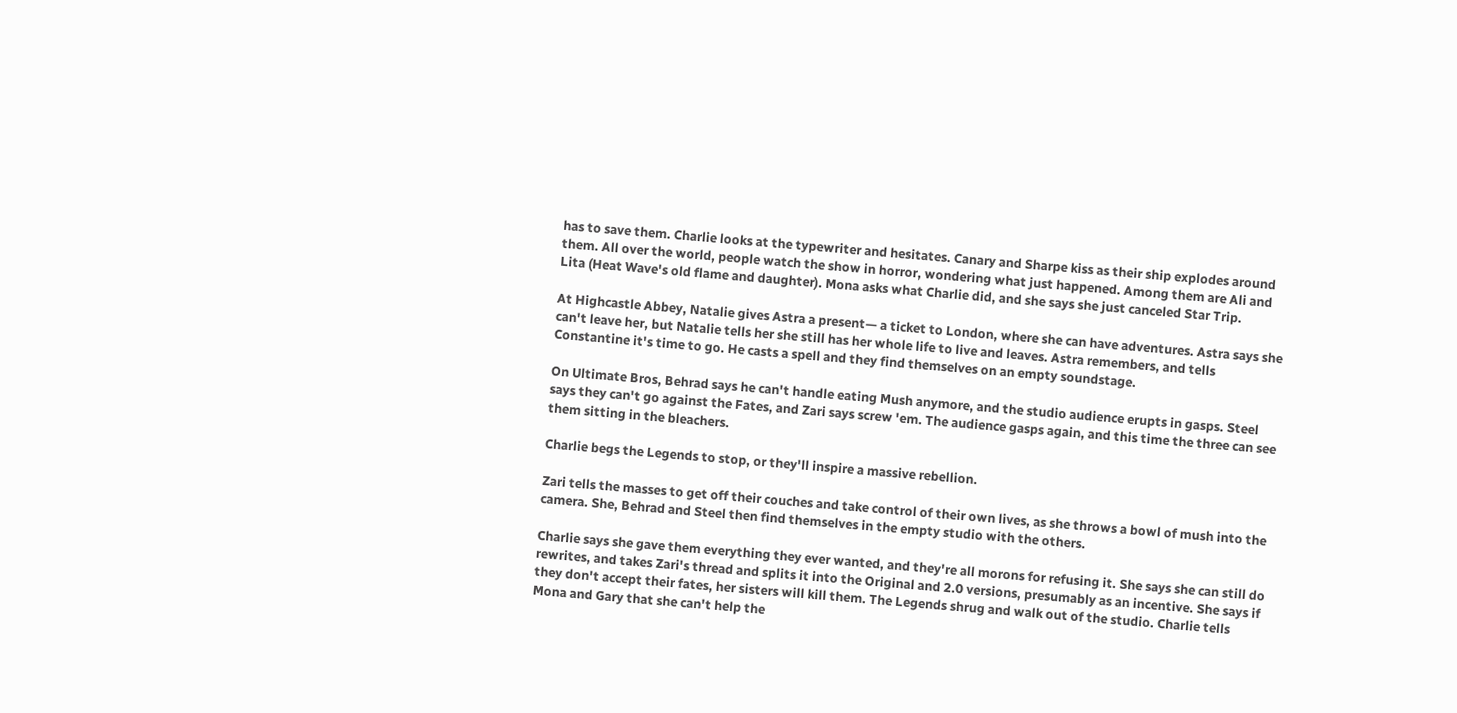has to save them. Charlie looks at the typewriter and hesitates. Canary and Sharpe kiss as their ship explodes around them. All over the world, people watch the show in horror, wondering what just happened. Among them are Ali and Lita (Heat Wave's old flame and daughter). Mona asks what Charlie did, and she says she just canceled Star Trip.

At Highcastle Abbey, Natalie gives Astra a present— a ticket to London, where she can have adventures. Astra says she can't leave her, but Natalie tells her she still has her whole life to live and leaves. Astra remembers, and tells Constantine it's time to go. He casts a spell and they find themselves on an empty soundstage.

On Ultimate Bros, Behrad says he can't handle eating Mush anymore, and the studio audience erupts in gasps. Steel says they can't go against the Fates, and Zari says screw 'em. The audience gasps again, and this time the three can see them sitting in the bleachers.

Charlie begs the Legends to stop, or they'll inspire a massive rebellion.

Zari tells the masses to get off their couches and take control of their own lives, as she throws a bowl of mush into the camera. She, Behrad and Steel then find themselves in the empty studio with the others.

Charlie says she gave them everything they ever wanted, and they're all morons for refusing it. She says she can still do rewrites, and takes Zari's thread and splits it into the Original and 2.0 versions, presumably as an incentive. She says if they don't accept their fates, her sisters will kill them. The Legends shrug and walk out of the studio. Charlie tells Mona and Gary that she can't help the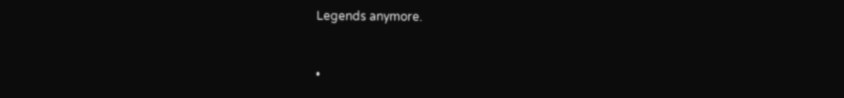Legends anymore.


•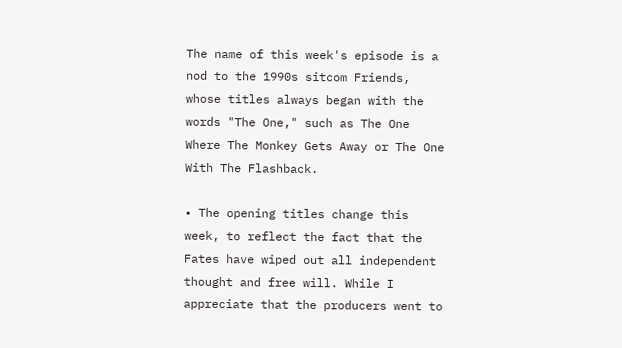The name of this week's episode is a nod to the 1990s sitcom Friends, whose titles always began with the words "The One," such as The One Where The Monkey Gets Away or The One With The Flashback.

• The opening titles change this week, to reflect the fact that the Fates have wiped out all independent thought and free will. While I appreciate that the producers went to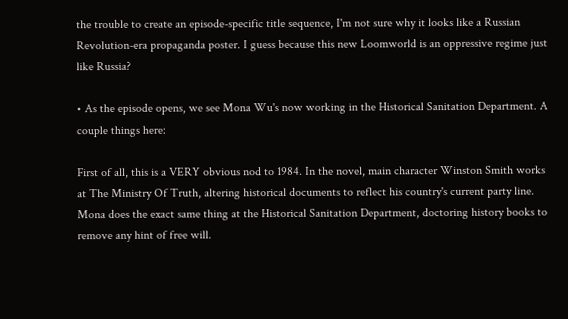the trouble to create an episode-specific title sequence, I'm not sure why it looks like a Russian Revolution-era propaganda poster. I guess because this new Loomworld is an oppressive regime just like Russia?

• As the episode opens, we see Mona Wu's now working in the Historical Sanitation Department. A couple things here:

First of all, this is a VERY obvious nod to 1984. In the novel, main character Winston Smith works at The Ministry Of Truth, altering historical documents to reflect his country's current party line. Mona does the exact same thing at the Historical Sanitation Department, doctoring history books to remove any hint of free will.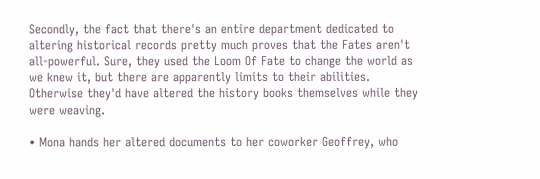Secondly, the fact that there's an entire department dedicated to altering historical records pretty much proves that the Fates aren't all-powerful. Sure, they used the Loom Of Fate to change the world as we knew it, but there are apparently limits to their abilities. Otherwise they'd have altered the history books themselves while they were weaving.

• Mona hands her altered documents to her coworker Geoffrey, who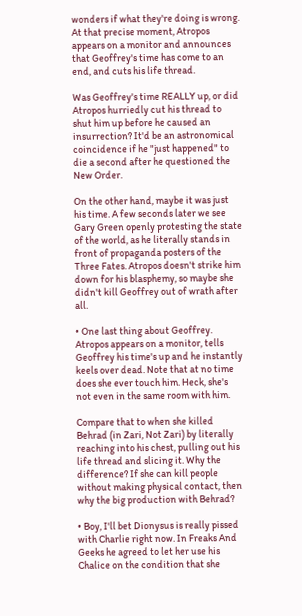wonders if what they're doing is wrong. At that precise moment, Atropos appears on a monitor and announces that Geoffrey's time has come to an end, and cuts his life thread.

Was Geoffrey's time REALLY up, or did Atropos hurriedly cut his thread to shut him up before he caused an insurrection? It'd be an astronomical coincidence if he "just happened" to die a second after he questioned the New Order.

On the other hand, maybe it was just his time. A few seconds later we see Gary Green openly protesting the state of the world, as he literally stands in front of propaganda posters of the Three Fates. Atropos doesn't strike him down for his blasphemy, so maybe she didn't kill Geoffrey out of wrath after all.

• One last thing about Geoffrey. Atropos appears on a monitor, tells Geoffrey his time's up and he instantly keels over dead. Note that at no time does she ever touch him. Heck, she's not even in the same room with him.

Compare that to when she killed Behrad (in Zari, Not Zari) by literally reaching into his chest, pulling out his life thread and slicing it. Why the difference? If she can kill people without making physical contact, then why the big production with Behrad?

• Boy, I'll bet Dionysus is really pissed with Charlie right now. In Freaks And Geeks he agreed to let her use his Chalice on the condition that she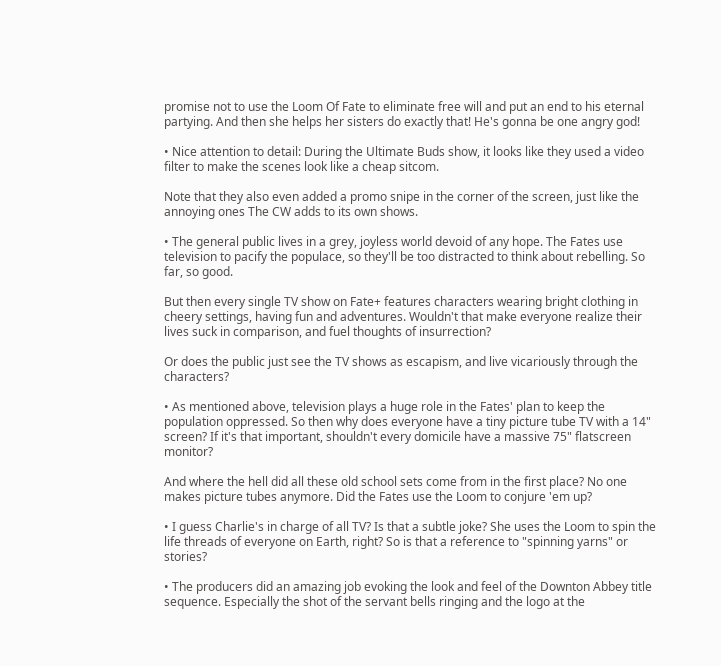promise not to use the Loom Of Fate to eliminate free will and put an end to his eternal partying. And then she helps her sisters do exactly that! He's gonna be one angry god!

• Nice attention to detail: During the Ultimate Buds show, it looks like they used a video filter to make the scenes look like a cheap sitcom.

Note that they also even added a promo snipe in the corner of the screen, just like the annoying ones The CW adds to its own shows.

• The general public lives in a grey, joyless world devoid of any hope. The Fates use television to pacify the populace, so they'll be too distracted to think about rebelling. So far, so good.

But then every single TV show on Fate+ features characters wearing bright clothing in cheery settings, having fun and adventures. Wouldn't that make everyone realize their lives suck in comparison, and fuel thoughts of insurrection?

Or does the public just see the TV shows as escapism, and live vicariously through the characters?

• As mentioned above, television plays a huge role in the Fates' plan to keep the population oppressed. So then why does everyone have a tiny picture tube TV with a 14" screen? If it's that important, shouldn't every domicile have a massive 75" flatscreen monitor?

And where the hell did all these old school sets come from in the first place? No one makes picture tubes anymore. Did the Fates use the Loom to conjure 'em up?

• I guess Charlie's in charge of all TV? Is that a subtle joke? She uses the Loom to spin the life threads of everyone on Earth, right? So is that a reference to "spinning yarns" or stories?

• The producers did an amazing job evoking the look and feel of the Downton Abbey title sequence. Especially the shot of the servant bells ringing and the logo at the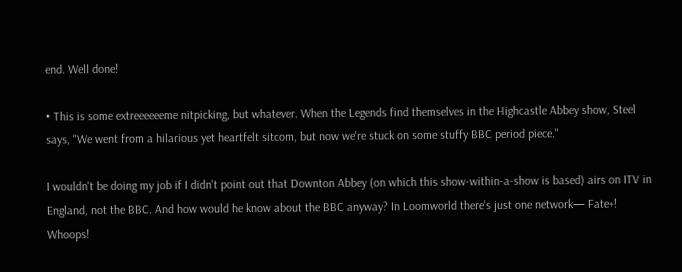end. Well done!

• This is some extreeeeeeme nitpicking, but whatever. When the Legends find themselves in the Highcastle Abbey show, Steel says, "We went from a hilarious yet heartfelt sitcom, but now we're stuck on some stuffy BBC period piece."

I wouldn't be doing my job if I didn't point out that Downton Abbey (on which this show-within-a-show is based) airs on ITV in England, not the BBC. And how would he know about the BBC anyway? In Loomworld there's just one network— Fate+! Whoops!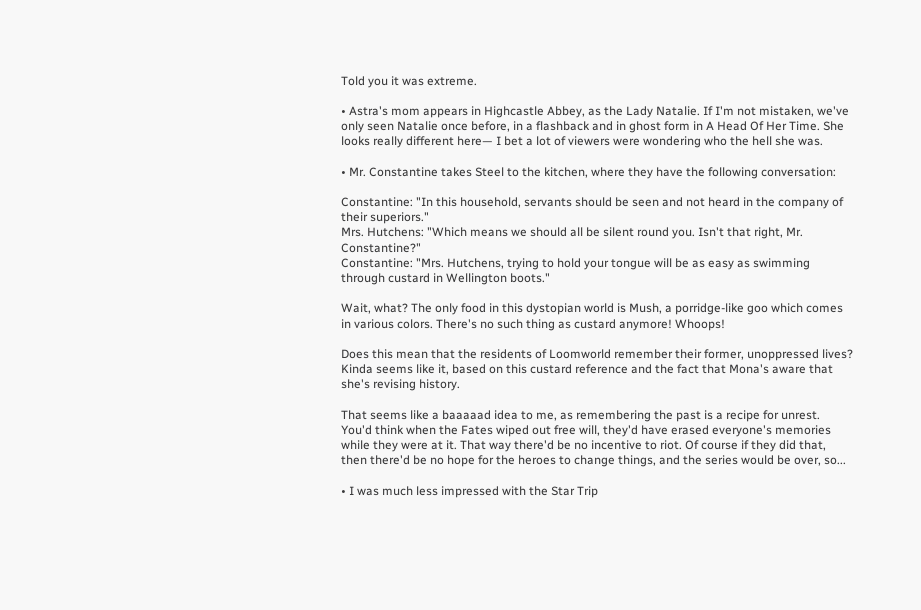Told you it was extreme.

• Astra's mom appears in Highcastle Abbey, as the Lady Natalie. If I'm not mistaken, we've only seen Natalie once before, in a flashback and in ghost form in A Head Of Her Time. She looks really different here— I bet a lot of viewers were wondering who the hell she was.

• Mr. Constantine takes Steel to the kitchen, where they have the following conversation:

Constantine: "In this household, servants should be seen and not heard in the company of their superiors."
Mrs. Hutchens: "Which means we should all be silent round you. Isn't that right, Mr. Constantine?"
Constantine: "Mrs. Hutchens, trying to hold your tongue will be as easy as swimming through custard in Wellington boots."

Wait, what? The only food in this dystopian world is Mush, a porridge-like goo which comes in various colors. There's no such thing as custard anymore! Whoops!

Does this mean that the residents of Loomworld remember their former, unoppressed lives? Kinda seems like it, based on this custard reference and the fact that Mona's aware that she's revising history.

That seems like a baaaaad idea to me, as remembering the past is a recipe for unrest. You'd think when the Fates wiped out free will, they'd have erased everyone's memories while they were at it. That way there'd be no incentive to riot. Of course if they did that, then there'd be no hope for the heroes to change things, and the series would be over, so...

• I was much less impressed with the Star Trip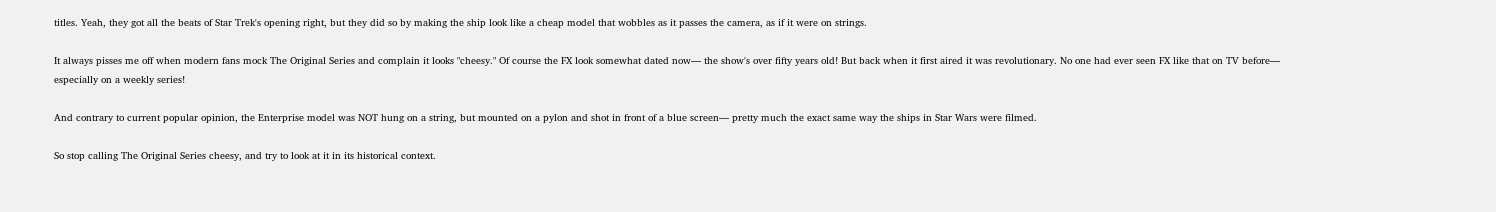titles. Yeah, they got all the beats of Star Trek's opening right, but they did so by making the ship look like a cheap model that wobbles as it passes the camera, as if it were on strings.

It always pisses me off when modern fans mock The Original Series and complain it looks "cheesy." Of course the FX look somewhat dated now— the show's over fifty years old! But back when it first aired it was revolutionary. No one had ever seen FX like that on TV before— especially on a weekly series!

And contrary to current popular opinion, the Enterprise model was NOT hung on a string, but mounted on a pylon and shot in front of a blue screen— pretty much the exact same way the ships in Star Wars were filmed.

So stop calling The Original Series cheesy, and try to look at it in its historical context.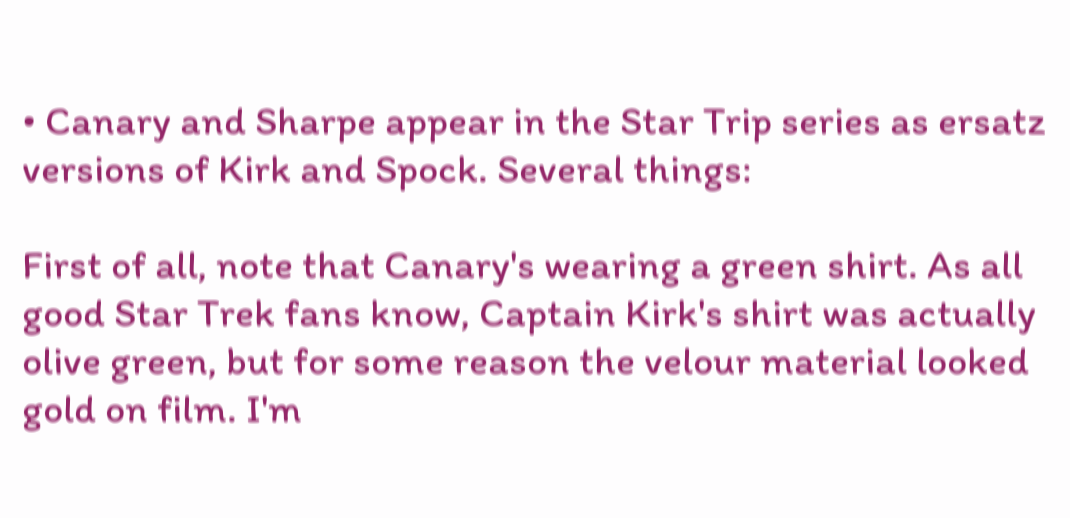• Canary and Sharpe appear in the Star Trip series as ersatz versions of Kirk and Spock. Several things:

First of all, note that Canary's wearing a green shirt. As all good Star Trek fans know, Captain Kirk's shirt was actually olive green, but for some reason the velour material looked gold on film. I'm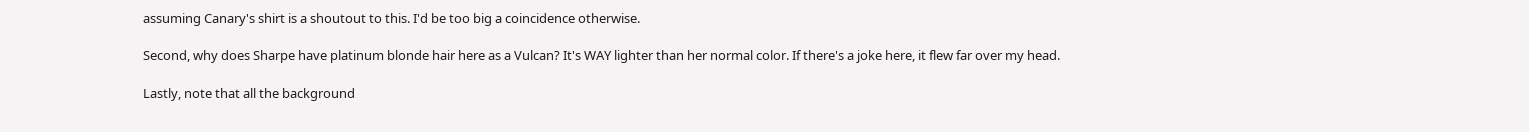assuming Canary's shirt is a shoutout to this. I'd be too big a coincidence otherwise.

Second, why does Sharpe have platinum blonde hair here as a Vulcan? It's WAY lighter than her normal color. If there's a joke here, it flew far over my head.

Lastly, note that all the background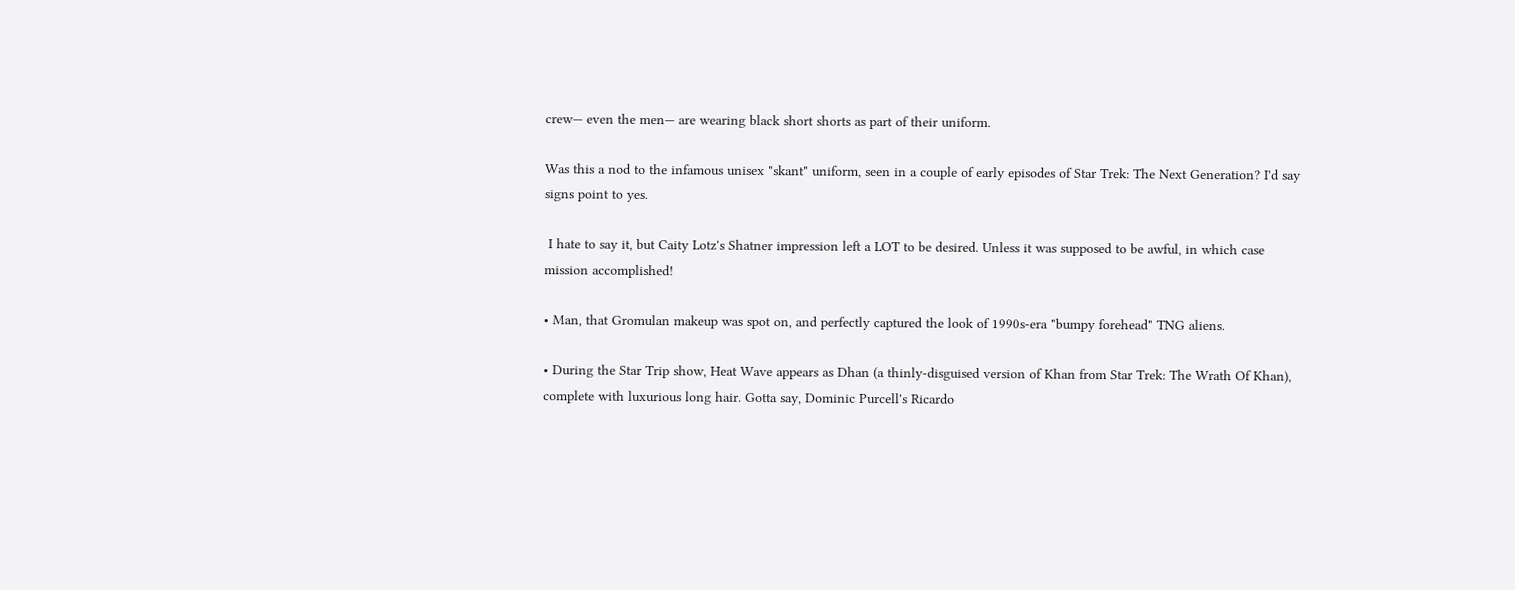crew— even the men— are wearing black short shorts as part of their uniform.

Was this a nod to the infamous unisex "skant" uniform, seen in a couple of early episodes of Star Trek: The Next Generation? I'd say signs point to yes.

 I hate to say it, but Caity Lotz's Shatner impression left a LOT to be desired. Unless it was supposed to be awful, in which case mission accomplished!

• Man, that Gromulan makeup was spot on, and perfectly captured the look of 1990s-era "bumpy forehead" TNG aliens.

• During the Star Trip show, Heat Wave appears as Dhan (a thinly-disguised version of Khan from Star Trek: The Wrath Of Khan), complete with luxurious long hair. Gotta say, Dominic Purcell's Ricardo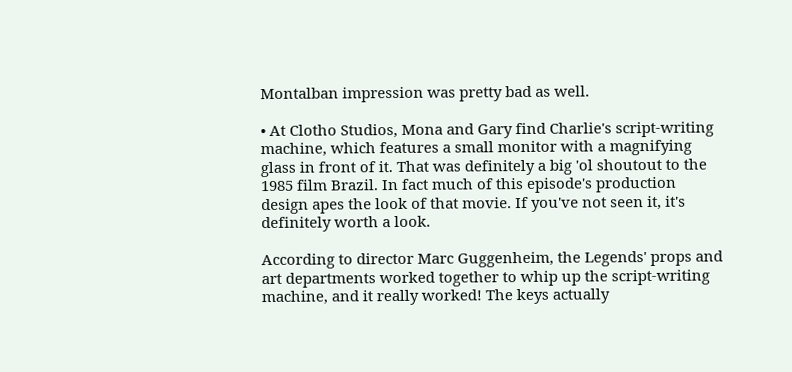Montalban impression was pretty bad as well.

• At Clotho Studios, Mona and Gary find Charlie's script-writing machine, which features a small monitor with a magnifying glass in front of it. That was definitely a big 'ol shoutout to the 1985 film Brazil. In fact much of this episode's production design apes the look of that movie. If you've not seen it, it's definitely worth a look.

According to director Marc Guggenheim, the Legends' props and art departments worked together to whip up the script-writing machine, and it really worked! The keys actually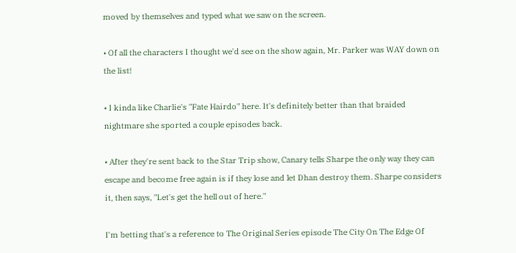moved by themselves and typed what we saw on the screen.

• Of all the characters I thought we'd see on the show again, Mr. Parker was WAY down on the list!

• I kinda like Charlie's "Fate Hairdo" here. It's definitely better than that braided nightmare she sported a couple episodes back.

• After they're sent back to the Star Trip show, Canary tells Sharpe the only way they can escape and become free again is if they lose and let Dhan destroy them. Sharpe considers it, then says, "Let's get the hell out of here."

I'm betting that's a reference to The Original Series episode The City On The Edge Of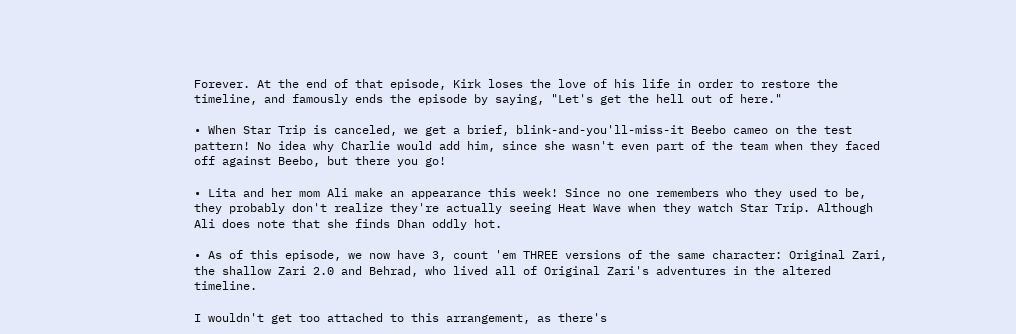Forever. At the end of that episode, Kirk loses the love of his life in order to restore the timeline, and famously ends the episode by saying, "Let's get the hell out of here."

• When Star Trip is canceled, we get a brief, blink-and-you'll-miss-it Beebo cameo on the test pattern! No idea why Charlie would add him, since she wasn't even part of the team when they faced off against Beebo, but there you go!

• Lita and her mom Ali make an appearance this week! Since no one remembers who they used to be, they probably don't realize they're actually seeing Heat Wave when they watch Star Trip. Although Ali does note that she finds Dhan oddly hot.

• As of this episode, we now have 3, count 'em THREE versions of the same character: Original Zari, the shallow Zari 2.0 and Behrad, who lived all of Original Zari's adventures in the altered timeline.

I wouldn't get too attached to this arrangement, as there's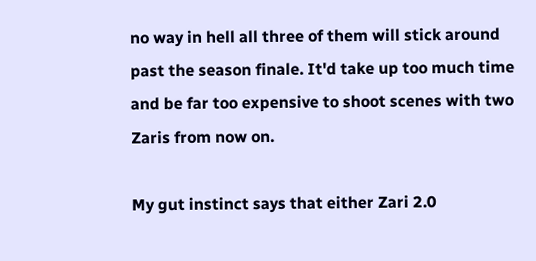no way in hell all three of them will stick around past the season finale. It'd take up too much time and be far too expensive to shoot scenes with two Zaris from now on.

My gut instinct says that either Zari 2.0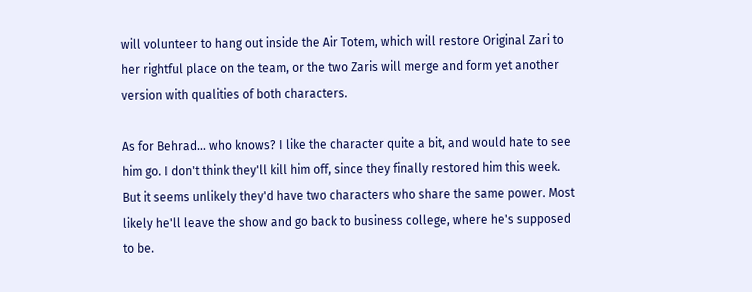will volunteer to hang out inside the Air Totem, which will restore Original Zari to her rightful place on the team, or the two Zaris will merge and form yet another version with qualities of both characters.

As for Behrad... who knows? I like the character quite a bit, and would hate to see him go. I don't think they'll kill him off, since they finally restored him this week. But it seems unlikely they'd have two characters who share the same power. Most likely he'll leave the show and go back to business college, where he's supposed to be.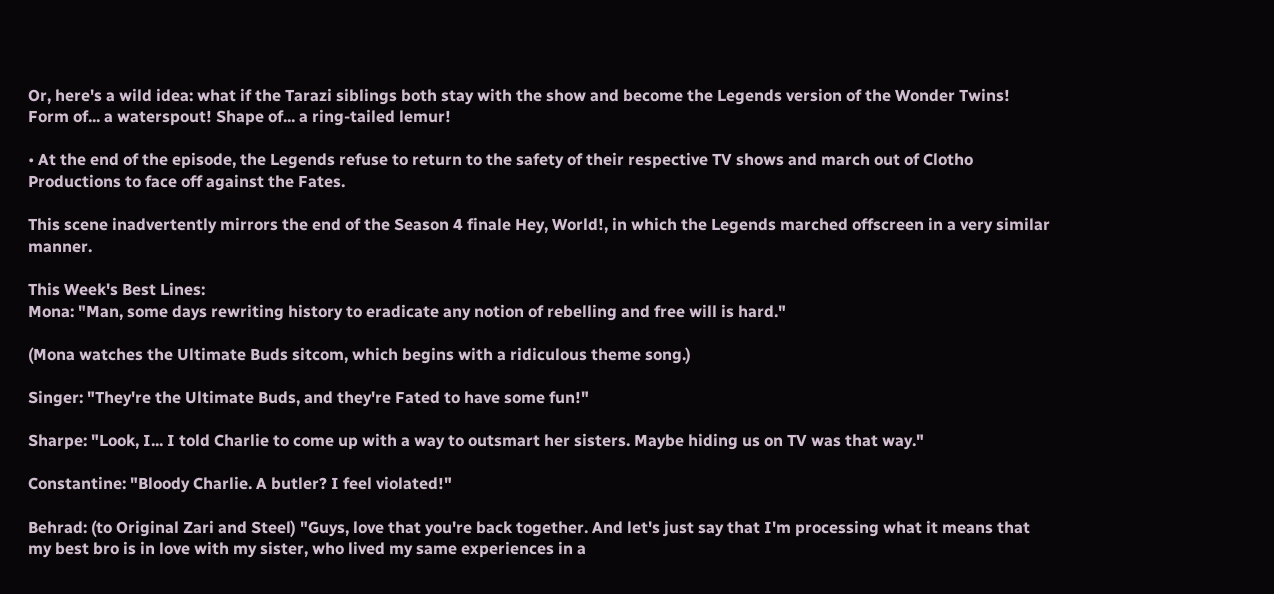Or, here's a wild idea: what if the Tarazi siblings both stay with the show and become the Legends version of the Wonder Twins! Form of... a waterspout! Shape of... a ring-tailed lemur!

• At the end of the episode, the Legends refuse to return to the safety of their respective TV shows and march out of Clotho Productions to face off against the Fates.

This scene inadvertently mirrors the end of the Season 4 finale Hey, World!, in which the Legends marched offscreen in a very similar manner.

This Week's Best Lines:
Mona: "Man, some days rewriting history to eradicate any notion of rebelling and free will is hard."

(Mona watches the Ultimate Buds sitcom, which begins with a ridiculous theme song.)

Singer: "They're the Ultimate Buds, and they're Fated to have some fun!"

Sharpe: "Look, I... I told Charlie to come up with a way to outsmart her sisters. Maybe hiding us on TV was that way."

Constantine: "Bloody Charlie. A butler? I feel violated!"

Behrad: (to Original Zari and Steel) "Guys, love that you're back together. And let's just say that I'm processing what it means that my best bro is in love with my sister, who lived my same experiences in a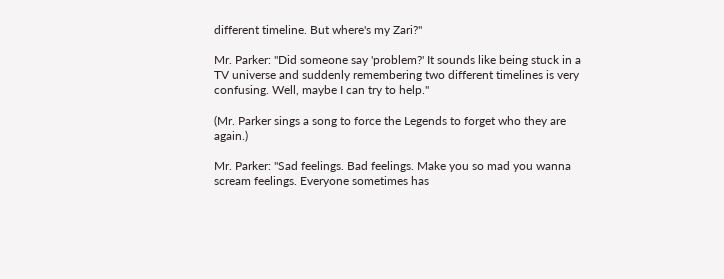different timeline. But where's my Zari?"

Mr. Parker: "Did someone say 'problem?' It sounds like being stuck in a TV universe and suddenly remembering two different timelines is very confusing. Well, maybe I can try to help."

(Mr. Parker sings a song to force the Legends to forget who they are again.)

Mr. Parker: "Sad feelings. Bad feelings. Make you so mad you wanna scream feelings. Everyone sometimes has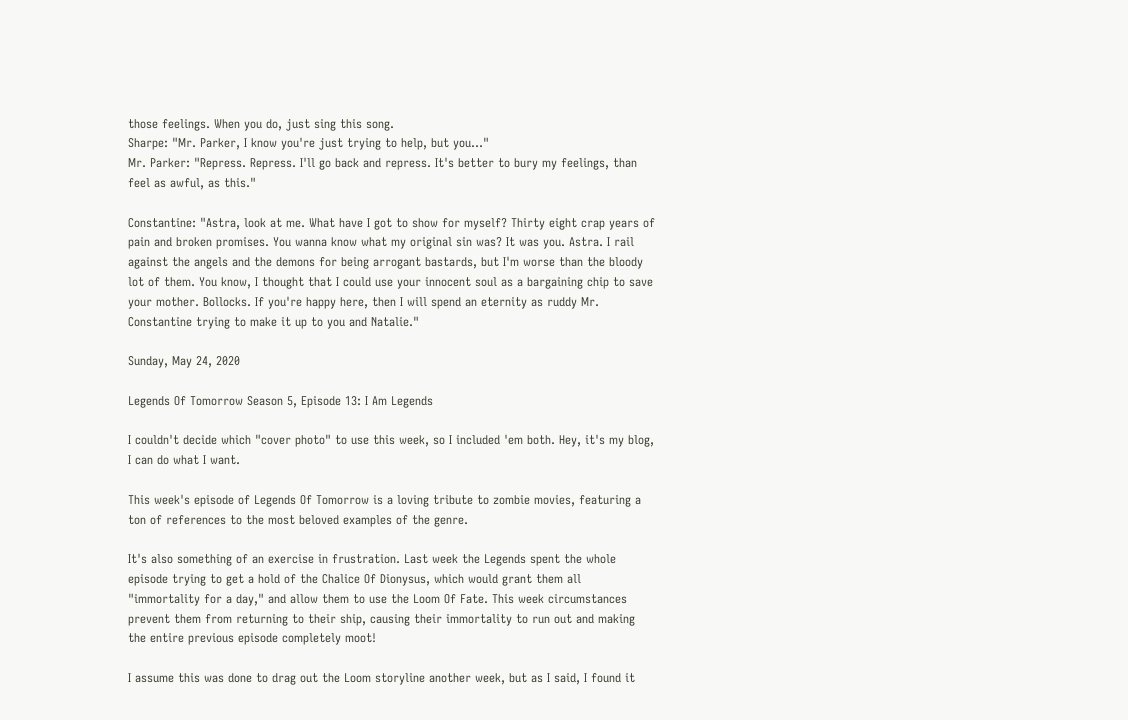those feelings. When you do, just sing this song.
Sharpe: "Mr. Parker, I know you're just trying to help, but you..."
Mr. Parker: "Repress. Repress. I'll go back and repress. It's better to bury my feelings, than feel as awful, as this."

Constantine: "Astra, look at me. What have I got to show for myself? Thirty eight crap years of pain and broken promises. You wanna know what my original sin was? It was you. Astra. I rail against the angels and the demons for being arrogant bastards, but I'm worse than the bloody lot of them. You know, I thought that I could use your innocent soul as a bargaining chip to save your mother. Bollocks. If you're happy here, then I will spend an eternity as ruddy Mr. Constantine trying to make it up to you and Natalie."

Sunday, May 24, 2020

Legends Of Tomorrow Season 5, Episode 13: I Am Legends

I couldn't decide which "cover photo" to use this week, so I included 'em both. Hey, it's my blog, I can do what I want.

This week's episode of Legends Of Tomorrow is a loving tribute to zombie movies, featuring a ton of references to the most beloved examples of the genre.

It's also something of an exercise in frustration. Last week the Legends spent the whole episode trying to get a hold of the Chalice Of Dionysus, which would grant them all "immortality for a day," and allow them to use the Loom Of Fate. This week circumstances prevent them from returning to their ship, causing their immortality to run out and making the entire previous episode completely moot!

I assume this was done to drag out the Loom storyline another week, but as I said, I found it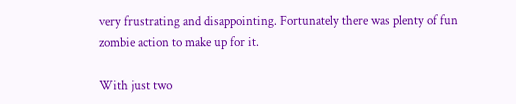very frustrating and disappointing. Fortunately there was plenty of fun zombie action to make up for it.

With just two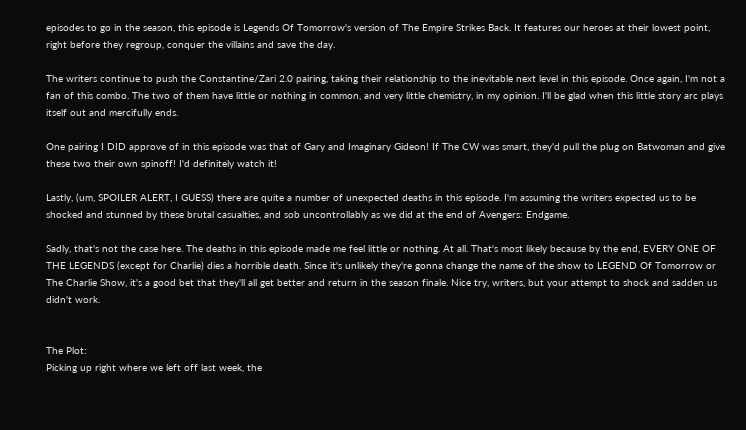episodes to go in the season, this episode is Legends Of Tomorrow's version of The Empire Strikes Back. It features our heroes at their lowest point, right before they regroup, conquer the villains and save the day.

The writers continue to push the Constantine/Zari 2.0 pairing, taking their relationship to the inevitable next level in this episode. Once again, I'm not a fan of this combo. The two of them have little or nothing in common, and very little chemistry, in my opinion. I'll be glad when this little story arc plays itself out and mercifully ends.

One pairing I DID approve of in this episode was that of Gary and Imaginary Gideon! If The CW was smart, they'd pull the plug on Batwoman and give these two their own spinoff! I'd definitely watch it!

Lastly, (um, SPOILER ALERT, I GUESS) there are quite a number of unexpected deaths in this episode. I'm assuming the writers expected us to be shocked and stunned by these brutal casualties, and sob uncontrollably as we did at the end of Avengers: Endgame.

Sadly, that's not the case here. The deaths in this episode made me feel little or nothing. At all. That's most likely because by the end, EVERY ONE OF THE LEGENDS (except for Charlie) dies a horrible death. Since it's unlikely they're gonna change the name of the show to LEGEND Of Tomorrow or The Charlie Show, it's a good bet that they'll all get better and return in the season finale. Nice try, writers, but your attempt to shock and sadden us didn't work.


The Plot:
Picking up right where we left off last week, the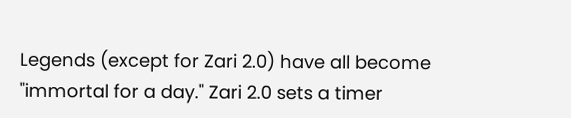Legends (except for Zari 2.0) have all become "immortal for a day." Zari 2.0 sets a timer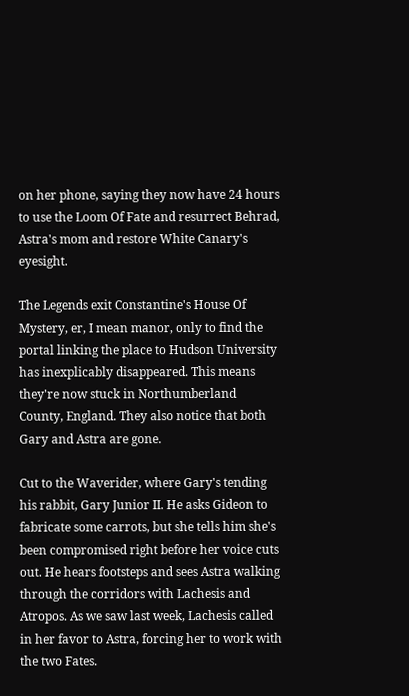on her phone, saying they now have 24 hours to use the Loom Of Fate and resurrect Behrad, Astra's mom and restore White Canary's eyesight.

The Legends exit Constantine's House Of Mystery, er, I mean manor, only to find the portal linking the place to Hudson University has inexplicably disappeared. This means they're now stuck in Northumberland County, England. They also notice that both Gary and Astra are gone.

Cut to the Waverider, where Gary's tending his rabbit, Gary Junior II. He asks Gideon to fabricate some carrots, but she tells him she's been compromised right before her voice cuts out. He hears footsteps and sees Astra walking through the corridors with Lachesis and Atropos. As we saw last week, Lachesis called in her favor to Astra, forcing her to work with the two Fates.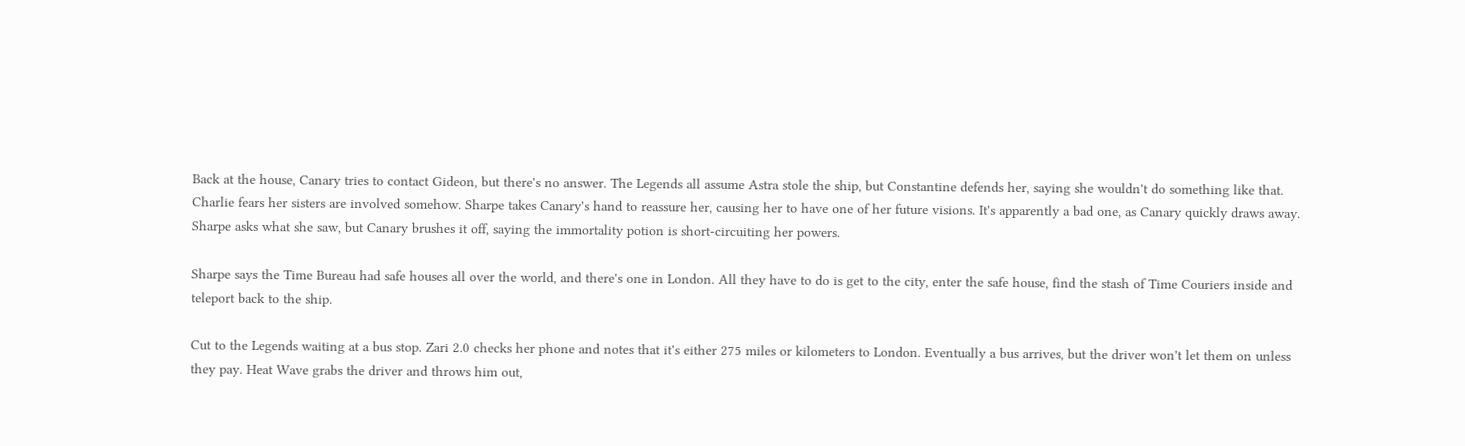Back at the house, Canary tries to contact Gideon, but there's no answer. The Legends all assume Astra stole the ship, but Constantine defends her, saying she wouldn't do something like that. Charlie fears her sisters are involved somehow. Sharpe takes Canary's hand to reassure her, causing her to have one of her future visions. It's apparently a bad one, as Canary quickly draws away. Sharpe asks what she saw, but Canary brushes it off, saying the immortality potion is short-circuiting her powers.

Sharpe says the Time Bureau had safe houses all over the world, and there's one in London. All they have to do is get to the city, enter the safe house, find the stash of Time Couriers inside and teleport back to the ship.

Cut to the Legends waiting at a bus stop. Zari 2.0 checks her phone and notes that it's either 275 miles or kilometers to London. Eventually a bus arrives, but the driver won't let them on unless they pay. Heat Wave grabs the driver and throws him out,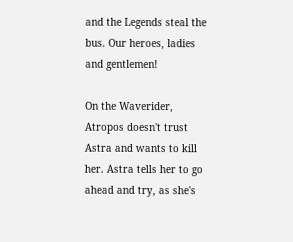and the Legends steal the bus. Our heroes, ladies and gentlemen!

On the Waverider, Atropos doesn't trust Astra and wants to kill her. Astra tells her to go ahead and try, as she's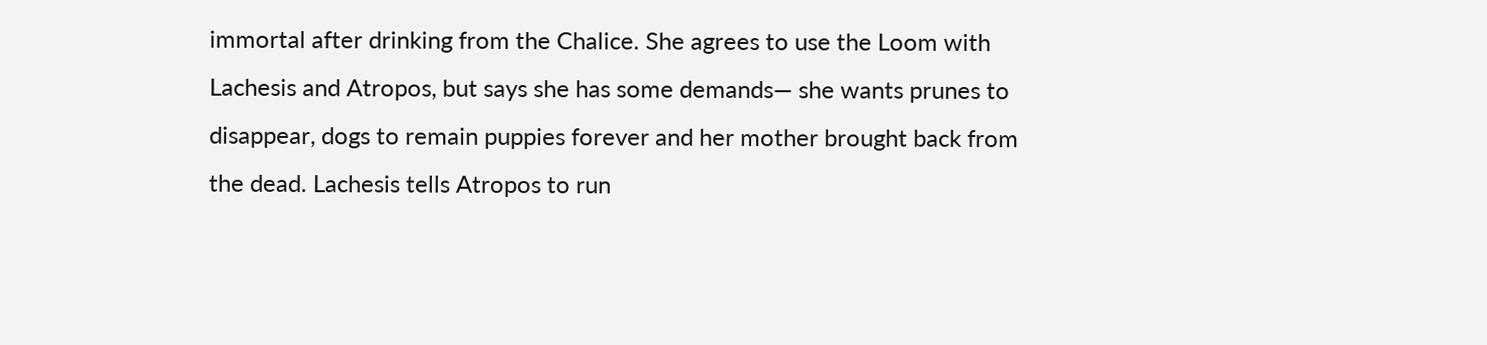immortal after drinking from the Chalice. She agrees to use the Loom with Lachesis and Atropos, but says she has some demands— she wants prunes to disappear, dogs to remain puppies forever and her mother brought back from the dead. Lachesis tells Atropos to run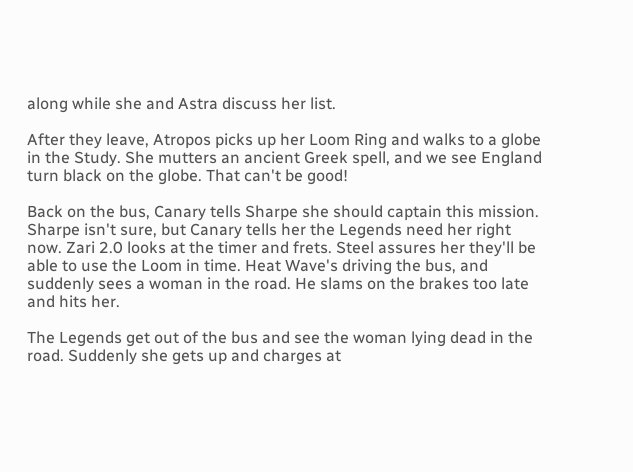along while she and Astra discuss her list.

After they leave, Atropos picks up her Loom Ring and walks to a globe in the Study. She mutters an ancient Greek spell, and we see England turn black on the globe. That can't be good!

Back on the bus, Canary tells Sharpe she should captain this mission. Sharpe isn't sure, but Canary tells her the Legends need her right now. Zari 2.0 looks at the timer and frets. Steel assures her they'll be able to use the Loom in time. Heat Wave's driving the bus, and suddenly sees a woman in the road. He slams on the brakes too late and hits her.

The Legends get out of the bus and see the woman lying dead in the road. Suddenly she gets up and charges at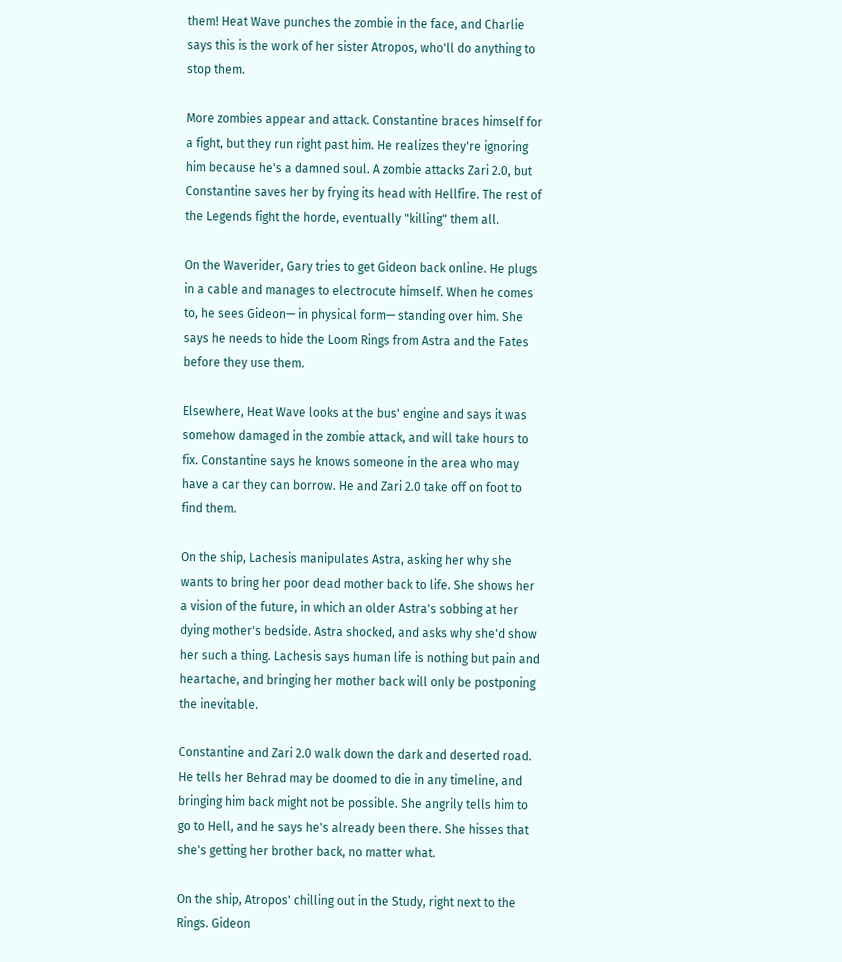them! Heat Wave punches the zombie in the face, and Charlie says this is the work of her sister Atropos, who'll do anything to stop them.

More zombies appear and attack. Constantine braces himself for a fight, but they run right past him. He realizes they're ignoring him because he's a damned soul. A zombie attacks Zari 2.0, but Constantine saves her by frying its head with Hellfire. The rest of the Legends fight the horde, eventually "killing" them all.

On the Waverider, Gary tries to get Gideon back online. He plugs in a cable and manages to electrocute himself. When he comes to, he sees Gideon— in physical form— standing over him. She says he needs to hide the Loom Rings from Astra and the Fates before they use them.

Elsewhere, Heat Wave looks at the bus' engine and says it was somehow damaged in the zombie attack, and will take hours to fix. Constantine says he knows someone in the area who may have a car they can borrow. He and Zari 2.0 take off on foot to find them.

On the ship, Lachesis manipulates Astra, asking her why she wants to bring her poor dead mother back to life. She shows her a vision of the future, in which an older Astra's sobbing at her dying mother's bedside. Astra shocked, and asks why she'd show her such a thing. Lachesis says human life is nothing but pain and heartache, and bringing her mother back will only be postponing the inevitable.

Constantine and Zari 2.0 walk down the dark and deserted road. He tells her Behrad may be doomed to die in any timeline, and bringing him back might not be possible. She angrily tells him to go to Hell, and he says he's already been there. She hisses that she's getting her brother back, no matter what.

On the ship, Atropos' chilling out in the Study, right next to the Rings. Gideon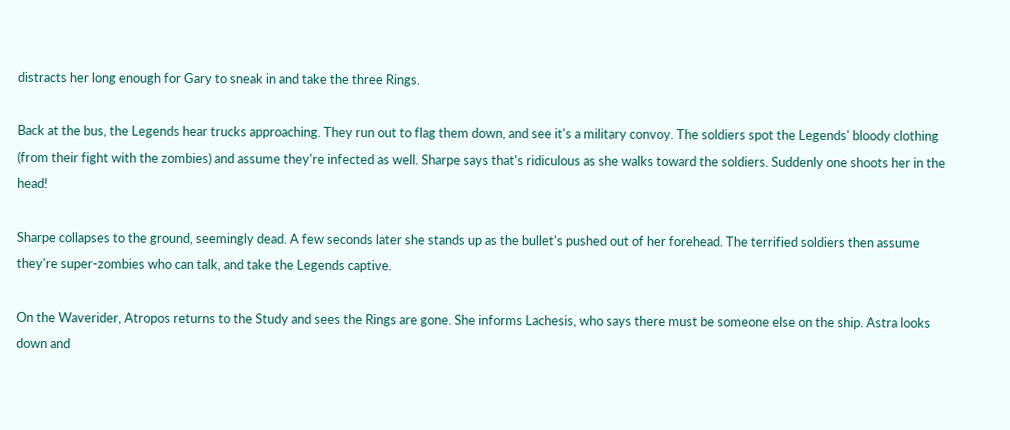distracts her long enough for Gary to sneak in and take the three Rings.

Back at the bus, the Legends hear trucks approaching. They run out to flag them down, and see it's a military convoy. The soldiers spot the Legends' bloody clothing (from their fight with the zombies) and assume they're infected as well. Sharpe says that's ridiculous as she walks toward the soldiers. Suddenly one shoots her in the head!

Sharpe collapses to the ground, seemingly dead. A few seconds later she stands up as the bullet's pushed out of her forehead. The terrified soldiers then assume they're super-zombies who can talk, and take the Legends captive.

On the Waverider, Atropos returns to the Study and sees the Rings are gone. She informs Lachesis, who says there must be someone else on the ship. Astra looks down and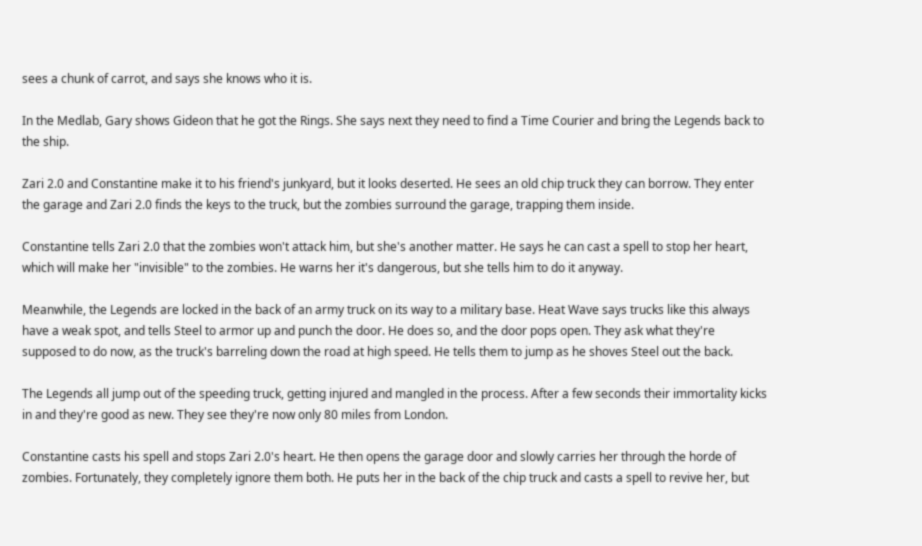sees a chunk of carrot, and says she knows who it is.

In the Medlab, Gary shows Gideon that he got the Rings. She says next they need to find a Time Courier and bring the Legends back to the ship.

Zari 2.0 and Constantine make it to his friend's junkyard, but it looks deserted. He sees an old chip truck they can borrow. They enter the garage and Zari 2.0 finds the keys to the truck, but the zombies surround the garage, trapping them inside.

Constantine tells Zari 2.0 that the zombies won't attack him, but she's another matter. He says he can cast a spell to stop her heart, which will make her "invisible" to the zombies. He warns her it's dangerous, but she tells him to do it anyway.

Meanwhile, the Legends are locked in the back of an army truck on its way to a military base. Heat Wave says trucks like this always have a weak spot, and tells Steel to armor up and punch the door. He does so, and the door pops open. They ask what they're supposed to do now, as the truck's barreling down the road at high speed. He tells them to jump as he shoves Steel out the back.

The Legends all jump out of the speeding truck, getting injured and mangled in the process. After a few seconds their immortality kicks in and they're good as new. They see they're now only 80 miles from London.

Constantine casts his spell and stops Zari 2.0's heart. He then opens the garage door and slowly carries her through the horde of zombies. Fortunately, they completely ignore them both. He puts her in the back of the chip truck and casts a spell to revive her, but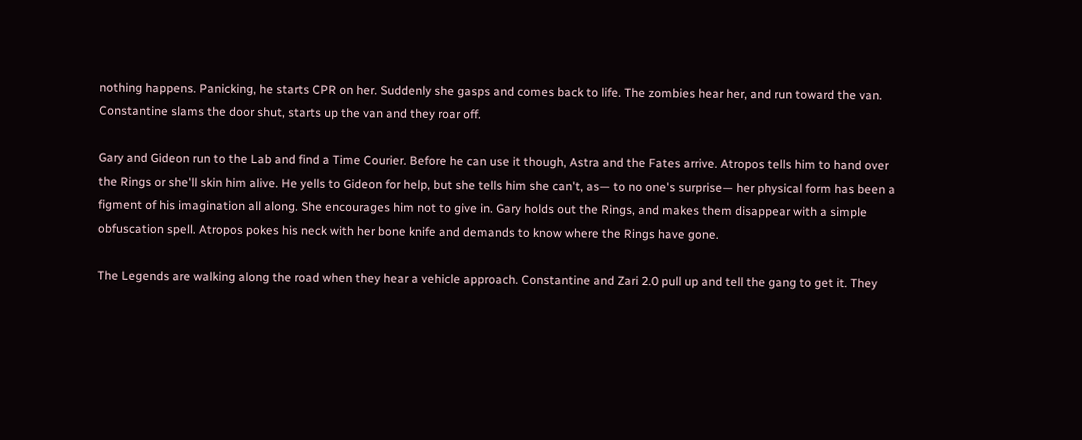nothing happens. Panicking, he starts CPR on her. Suddenly she gasps and comes back to life. The zombies hear her, and run toward the van. Constantine slams the door shut, starts up the van and they roar off.

Gary and Gideon run to the Lab and find a Time Courier. Before he can use it though, Astra and the Fates arrive. Atropos tells him to hand over the Rings or she'll skin him alive. He yells to Gideon for help, but she tells him she can't, as— to no one's surprise— her physical form has been a figment of his imagination all along. She encourages him not to give in. Gary holds out the Rings, and makes them disappear with a simple obfuscation spell. Atropos pokes his neck with her bone knife and demands to know where the Rings have gone.

The Legends are walking along the road when they hear a vehicle approach. Constantine and Zari 2.0 pull up and tell the gang to get it. They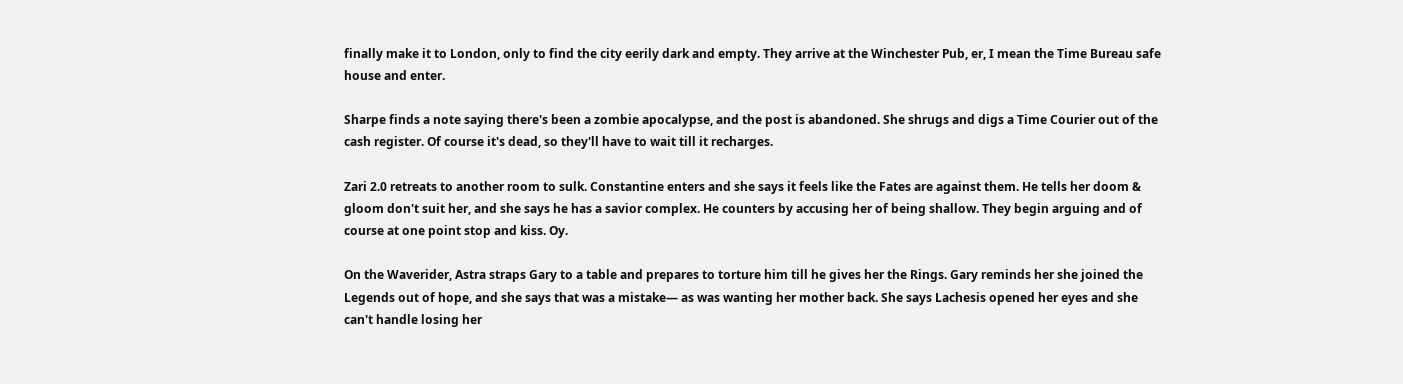finally make it to London, only to find the city eerily dark and empty. They arrive at the Winchester Pub, er, I mean the Time Bureau safe house and enter.

Sharpe finds a note saying there's been a zombie apocalypse, and the post is abandoned. She shrugs and digs a Time Courier out of the cash register. Of course it's dead, so they'll have to wait till it recharges.

Zari 2.0 retreats to another room to sulk. Constantine enters and she says it feels like the Fates are against them. He tells her doom & gloom don't suit her, and she says he has a savior complex. He counters by accusing her of being shallow. They begin arguing and of course at one point stop and kiss. Oy.

On the Waverider, Astra straps Gary to a table and prepares to torture him till he gives her the Rings. Gary reminds her she joined the Legends out of hope, and she says that was a mistake— as was wanting her mother back. She says Lachesis opened her eyes and she can't handle losing her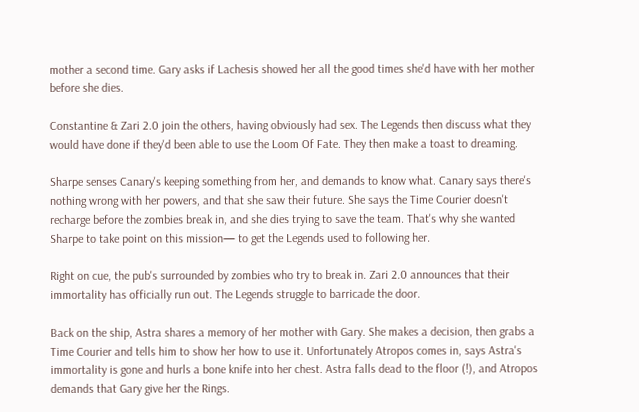mother a second time. Gary asks if Lachesis showed her all the good times she'd have with her mother before she dies.

Constantine & Zari 2.0 join the others, having obviously had sex. The Legends then discuss what they would have done if they'd been able to use the Loom Of Fate. They then make a toast to dreaming.

Sharpe senses Canary's keeping something from her, and demands to know what. Canary says there's nothing wrong with her powers, and that she saw their future. She says the Time Courier doesn't recharge before the zombies break in, and she dies trying to save the team. That's why she wanted Sharpe to take point on this mission— to get the Legends used to following her.

Right on cue, the pub's surrounded by zombies who try to break in. Zari 2.0 announces that their immortality has officially run out. The Legends struggle to barricade the door.

Back on the ship, Astra shares a memory of her mother with Gary. She makes a decision, then grabs a Time Courier and tells him to show her how to use it. Unfortunately Atropos comes in, says Astra's immortality is gone and hurls a bone knife into her chest. Astra falls dead to the floor (!), and Atropos demands that Gary give her the Rings.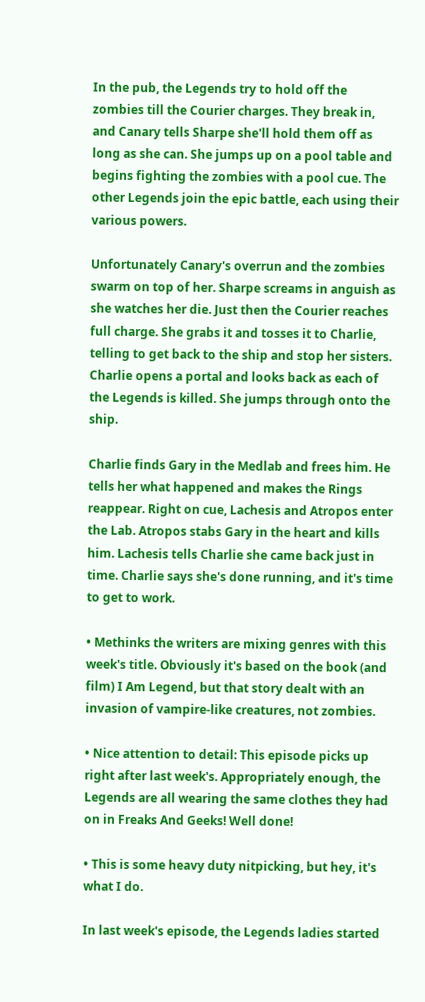In the pub, the Legends try to hold off the zombies till the Courier charges. They break in, and Canary tells Sharpe she'll hold them off as long as she can. She jumps up on a pool table and begins fighting the zombies with a pool cue. The other Legends join the epic battle, each using their various powers.

Unfortunately Canary's overrun and the zombies swarm on top of her. Sharpe screams in anguish as she watches her die. Just then the Courier reaches full charge. She grabs it and tosses it to Charlie, telling to get back to the ship and stop her sisters. Charlie opens a portal and looks back as each of the Legends is killed. She jumps through onto the ship.

Charlie finds Gary in the Medlab and frees him. He tells her what happened and makes the Rings reappear. Right on cue, Lachesis and Atropos enter the Lab. Atropos stabs Gary in the heart and kills him. Lachesis tells Charlie she came back just in time. Charlie says she's done running, and it's time to get to work.

• Methinks the writers are mixing genres with this week's title. Obviously it's based on the book (and film) I Am Legend, but that story dealt with an invasion of vampire-like creatures, not zombies.

• Nice attention to detail: This episode picks up right after last week's. Appropriately enough, the Legends are all wearing the same clothes they had on in Freaks And Geeks! Well done!

• This is some heavy duty nitpicking, but hey, it's what I do.

In last week's episode, the Legends ladies started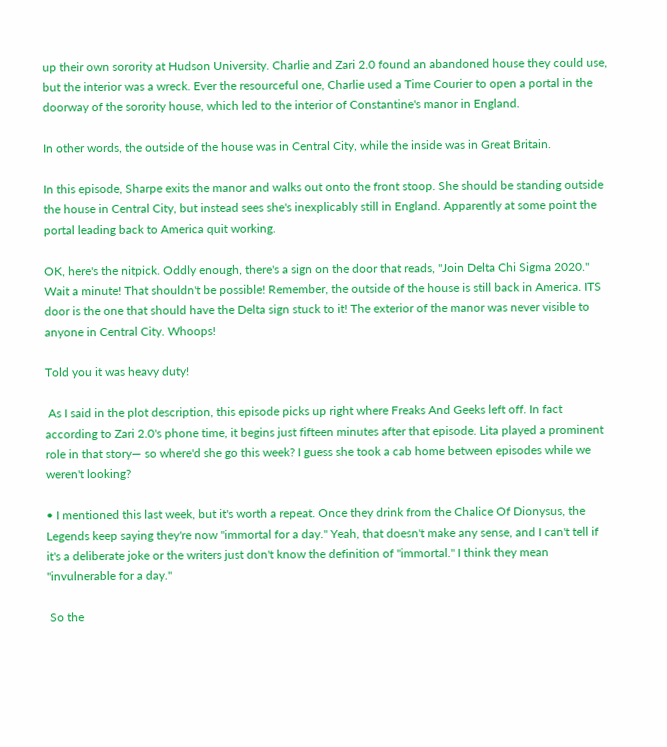up their own sorority at Hudson University. Charlie and Zari 2.0 found an abandoned house they could use, but the interior was a wreck. Ever the resourceful one, Charlie used a Time Courier to open a portal in the doorway of the sorority house, which led to the interior of Constantine's manor in England.

In other words, the outside of the house was in Central City, while the inside was in Great Britain.

In this episode, Sharpe exits the manor and walks out onto the front stoop. She should be standing outside the house in Central City, but instead sees she's inexplicably still in England. Apparently at some point the portal leading back to America quit working.

OK, here's the nitpick. Oddly enough, there's a sign on the door that reads, "Join Delta Chi Sigma 2020." Wait a minute! That shouldn't be possible! Remember, the outside of the house is still back in America. ITS door is the one that should have the Delta sign stuck to it! The exterior of the manor was never visible to anyone in Central City. Whoops!

Told you it was heavy duty!

 As I said in the plot description, this episode picks up right where Freaks And Geeks left off. In fact according to Zari 2.0's phone time, it begins just fifteen minutes after that episode. Lita played a prominent role in that story— so where'd she go this week? I guess she took a cab home between episodes while we weren't looking?

• I mentioned this last week, but it's worth a repeat. Once they drink from the Chalice Of Dionysus, the Legends keep saying they're now "immortal for a day." Yeah, that doesn't make any sense, and I can't tell if it's a deliberate joke or the writers just don't know the definition of "immortal." I think they mean "invulnerable for a day."

 So the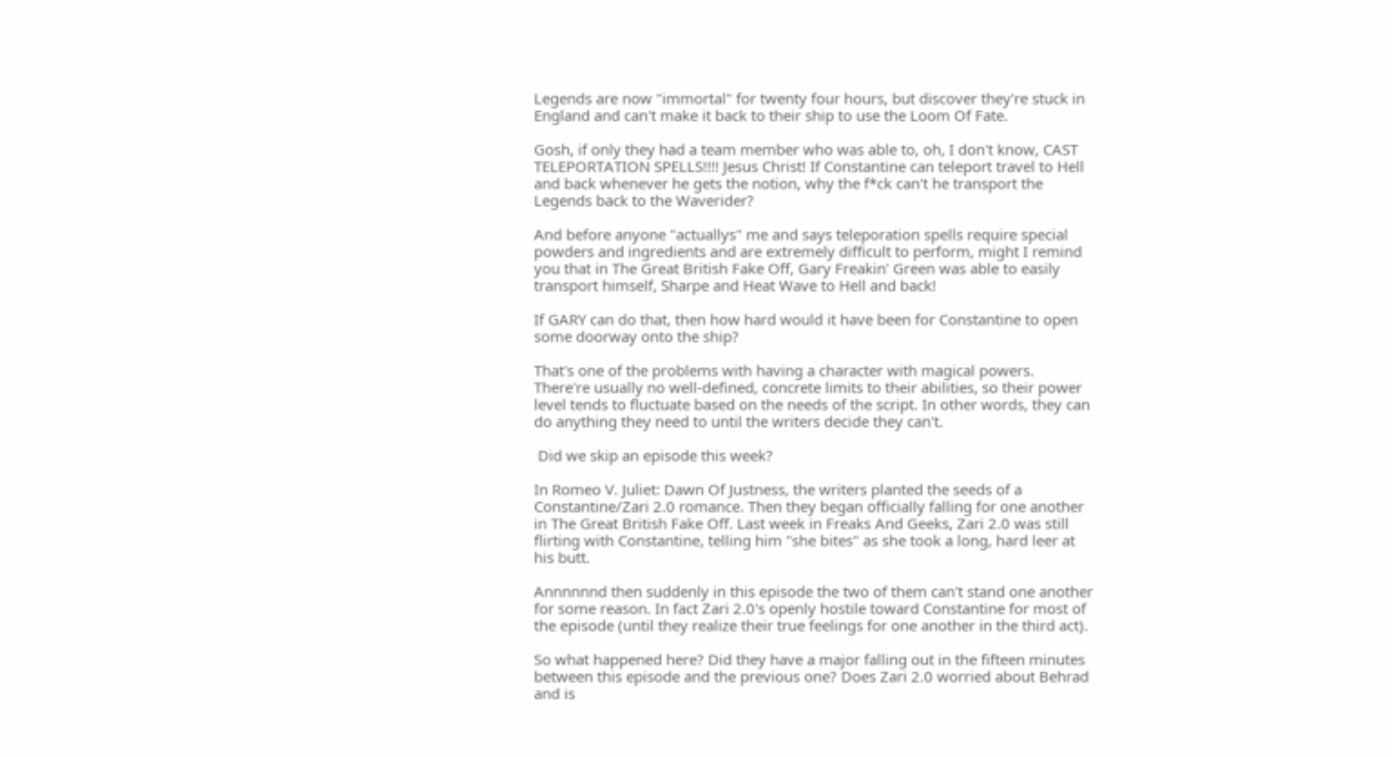Legends are now "immortal" for twenty four hours, but discover they're stuck in England and can't make it back to their ship to use the Loom Of Fate.

Gosh, if only they had a team member who was able to, oh, I don't know, CAST TELEPORTATION SPELLS!!!! Jesus Christ! If Constantine can teleport travel to Hell and back whenever he gets the notion, why the f*ck can't he transport the Legends back to the Waverider?

And before anyone "actuallys" me and says teleporation spells require special powders and ingredients and are extremely difficult to perform, might I remind you that in The Great British Fake Off, Gary Freakin' Green was able to easily transport himself, Sharpe and Heat Wave to Hell and back!

If GARY can do that, then how hard would it have been for Constantine to open some doorway onto the ship?

That's one of the problems with having a character with magical powers. There're usually no well-defined, concrete limits to their abilities, so their power level tends to fluctuate based on the needs of the script. In other words, they can do anything they need to until the writers decide they can't.

 Did we skip an episode this week?

In Romeo V. Juliet: Dawn Of Justness, the writers planted the seeds of a Constantine/Zari 2.0 romance. Then they began officially falling for one another in The Great British Fake Off. Last week in Freaks And Geeks, Zari 2.0 was still flirting with Constantine, telling him "she bites" as she took a long, hard leer at his butt.

Annnnnnd then suddenly in this episode the two of them can't stand one another for some reason. In fact Zari 2.0's openly hostile toward Constantine for most of the episode (until they realize their true feelings for one another in the third act).

So what happened here? Did they have a major falling out in the fifteen minutes between this episode and the previous one? Does Zari 2.0 worried about Behrad and is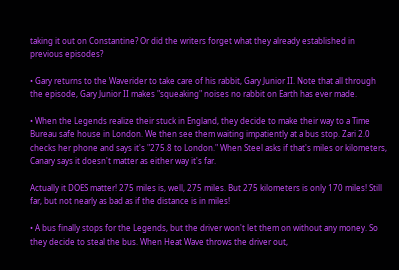taking it out on Constantine? Or did the writers forget what they already established in previous episodes?

• Gary returns to the Waverider to take care of his rabbit, Gary Junior II. Note that all through the episode, Gary Junior II makes "squeaking" noises no rabbit on Earth has ever made.

• When the Legends realize their stuck in England, they decide to make their way to a Time Bureau safe house in London. We then see them waiting impatiently at a bus stop. Zari 2.0 checks her phone and says it's "275.8 to London." When Steel asks if that's miles or kilometers, Canary says it doesn't matter as either way it's far.

Actually it DOES matter! 275 miles is, well, 275 miles. But 275 kilometers is only 170 miles! Still far, but not nearly as bad as if the distance is in miles!

• A bus finally stops for the Legends, but the driver won't let them on without any money. So they decide to steal the bus. When Heat Wave throws the driver out,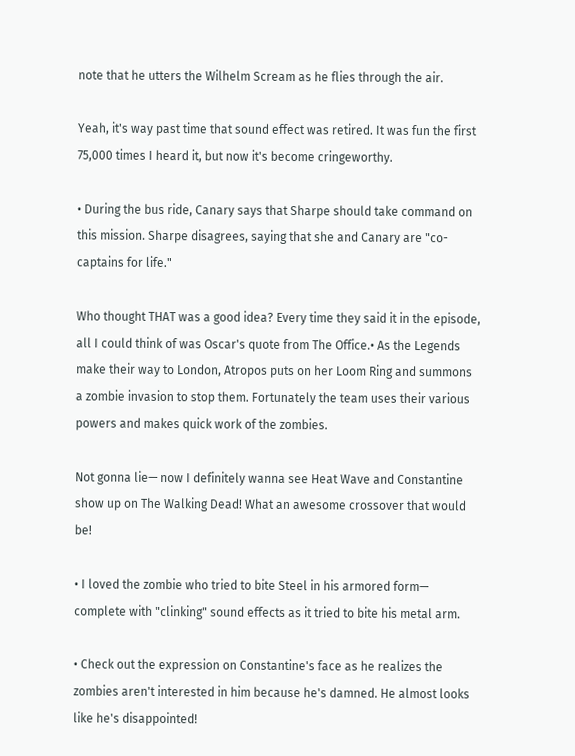note that he utters the Wilhelm Scream as he flies through the air.

Yeah, it's way past time that sound effect was retired. It was fun the first 75,000 times I heard it, but now it's become cringeworthy.

• During the bus ride, Canary says that Sharpe should take command on this mission. Sharpe disagrees, saying that she and Canary are "co-captains for life."

Who thought THAT was a good idea? Every time they said it in the episode, all I could think of was Oscar's quote from The Office.• As the Legends make their way to London, Atropos puts on her Loom Ring and summons a zombie invasion to stop them. Fortunately the team uses their various powers and makes quick work of the zombies.

Not gonna lie— now I definitely wanna see Heat Wave and Constantine show up on The Walking Dead! What an awesome crossover that would be!

• I loved the zombie who tried to bite Steel in his armored form— complete with "clinking" sound effects as it tried to bite his metal arm.

• Check out the expression on Constantine's face as he realizes the zombies aren't interested in him because he's damned. He almost looks like he's disappointed!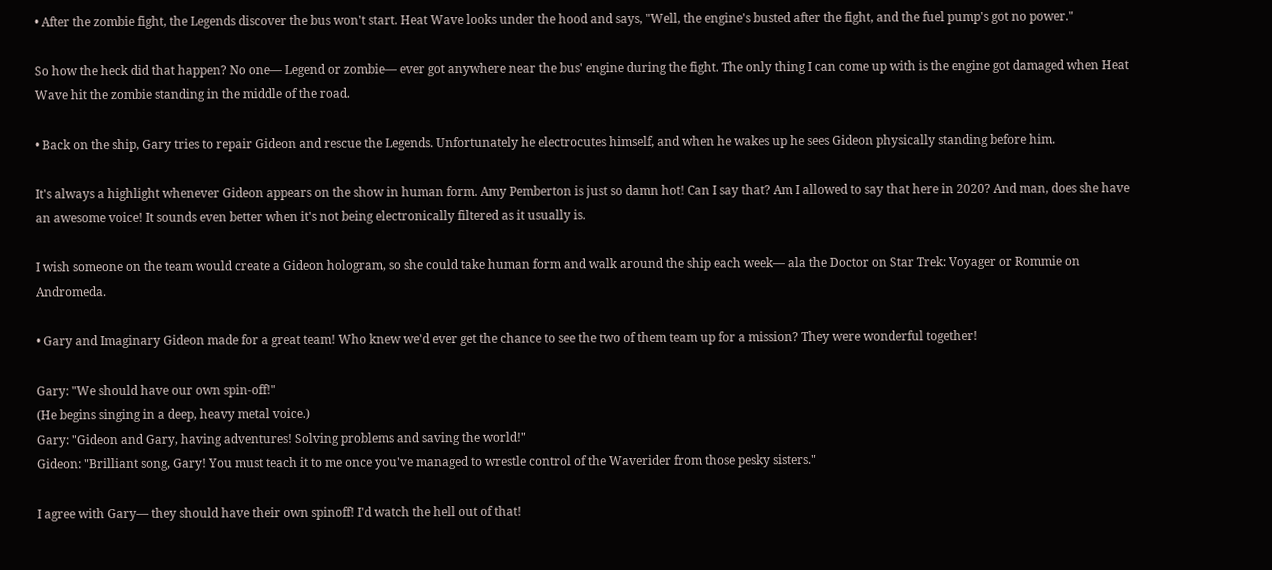• After the zombie fight, the Legends discover the bus won't start. Heat Wave looks under the hood and says, "Well, the engine's busted after the fight, and the fuel pump's got no power."

So how the heck did that happen? No one— Legend or zombie— ever got anywhere near the bus' engine during the fight. The only thing I can come up with is the engine got damaged when Heat Wave hit the zombie standing in the middle of the road.

• Back on the ship, Gary tries to repair Gideon and rescue the Legends. Unfortunately he electrocutes himself, and when he wakes up he sees Gideon physically standing before him.

It's always a highlight whenever Gideon appears on the show in human form. Amy Pemberton is just so damn hot! Can I say that? Am I allowed to say that here in 2020? And man, does she have an awesome voice! It sounds even better when it's not being electronically filtered as it usually is.

I wish someone on the team would create a Gideon hologram, so she could take human form and walk around the ship each week— ala the Doctor on Star Trek: Voyager or Rommie on Andromeda.

• Gary and Imaginary Gideon made for a great team! Who knew we'd ever get the chance to see the two of them team up for a mission? They were wonderful together!

Gary: "We should have our own spin-off!"
(He begins singing in a deep, heavy metal voice.)
Gary: "Gideon and Gary, having adventures! Solving problems and saving the world!"
Gideon: "Brilliant song, Gary! You must teach it to me once you've managed to wrestle control of the Waverider from those pesky sisters."

I agree with Gary— they should have their own spinoff! I'd watch the hell out of that!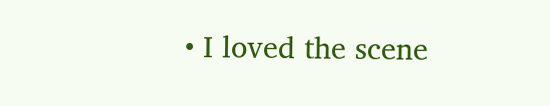• I loved the scene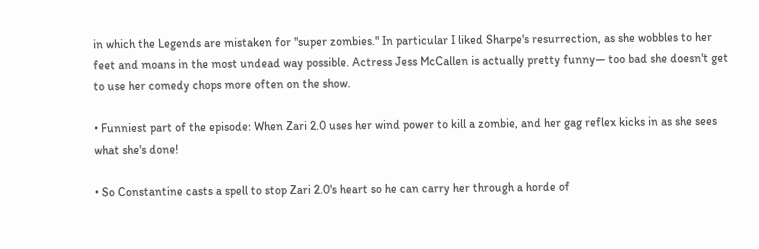in which the Legends are mistaken for "super zombies." In particular I liked Sharpe's resurrection, as she wobbles to her feet and moans in the most undead way possible. Actress Jess McCallen is actually pretty funny— too bad she doesn't get to use her comedy chops more often on the show.

• Funniest part of the episode: When Zari 2.0 uses her wind power to kill a zombie, and her gag reflex kicks in as she sees what she's done!

• So Constantine casts a spell to stop Zari 2.0's heart so he can carry her through a horde of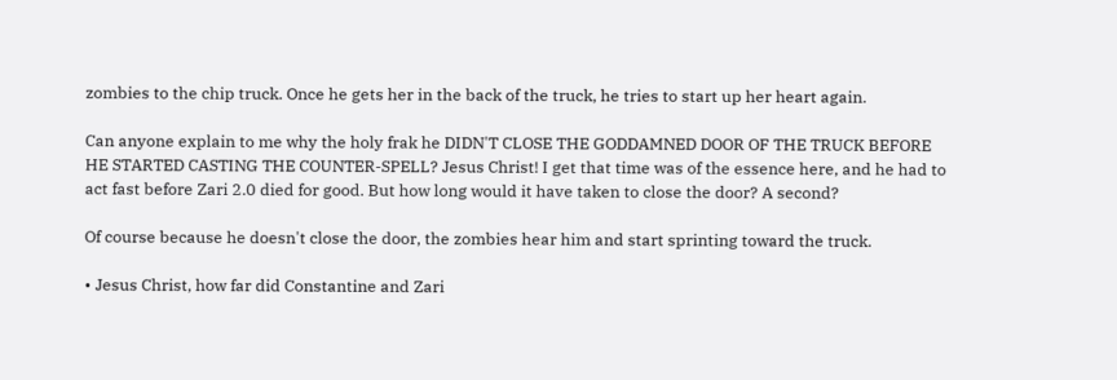zombies to the chip truck. Once he gets her in the back of the truck, he tries to start up her heart again.

Can anyone explain to me why the holy frak he DIDN'T CLOSE THE GODDAMNED DOOR OF THE TRUCK BEFORE HE STARTED CASTING THE COUNTER-SPELL? Jesus Christ! I get that time was of the essence here, and he had to act fast before Zari 2.0 died for good. But how long would it have taken to close the door? A second?

Of course because he doesn't close the door, the zombies hear him and start sprinting toward the truck.

• Jesus Christ, how far did Constantine and Zari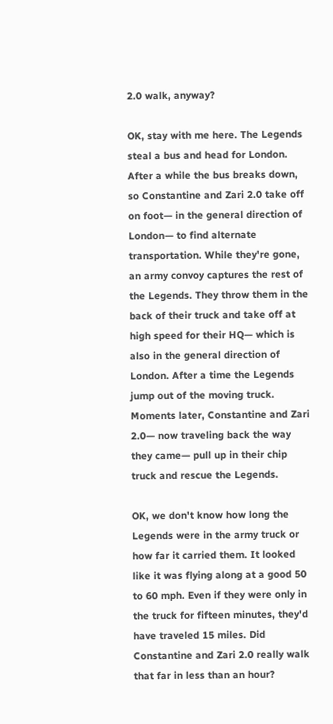2.0 walk, anyway?

OK, stay with me here. The Legends steal a bus and head for London. After a while the bus breaks down, so Constantine and Zari 2.0 take off on foot— in the general direction of London— to find alternate transportation. While they're gone, an army convoy captures the rest of the Legends. They throw them in the back of their truck and take off at high speed for their HQ— which is also in the general direction of London. After a time the Legends jump out of the moving truck. Moments later, Constantine and Zari 2.0— now traveling back the way they came— pull up in their chip truck and rescue the Legends.

OK, we don't know how long the Legends were in the army truck or how far it carried them. It looked like it was flying along at a good 50 to 60 mph. Even if they were only in the truck for fifteen minutes, they'd have traveled 15 miles. Did Constantine and Zari 2.0 really walk that far in less than an hour?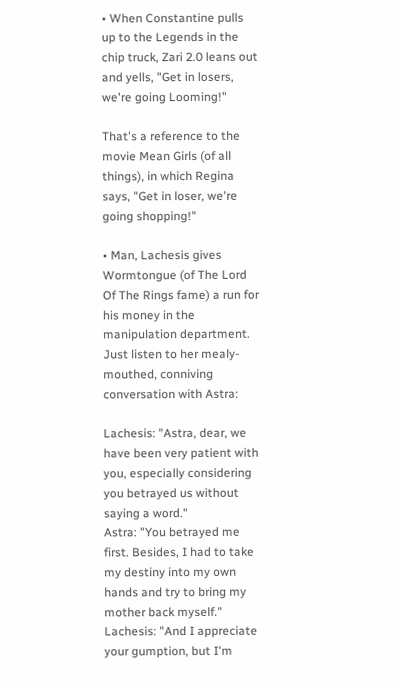• When Constantine pulls up to the Legends in the chip truck, Zari 2.0 leans out and yells, "Get in losers, we're going Looming!"

That's a reference to the movie Mean Girls (of all things), in which Regina says, "Get in loser, we're going shopping!"

• Man, Lachesis gives Wormtongue (of The Lord Of The Rings fame) a run for his money in the manipulation department. Just listen to her mealy-mouthed, conniving conversation with Astra:

Lachesis: "Astra, dear, we have been very patient with you, especially considering you betrayed us without saying a word."
Astra: "You betrayed me first. Besides, I had to take my destiny into my own hands and try to bring my mother back myself."
Lachesis: "And I appreciate your gumption, but I'm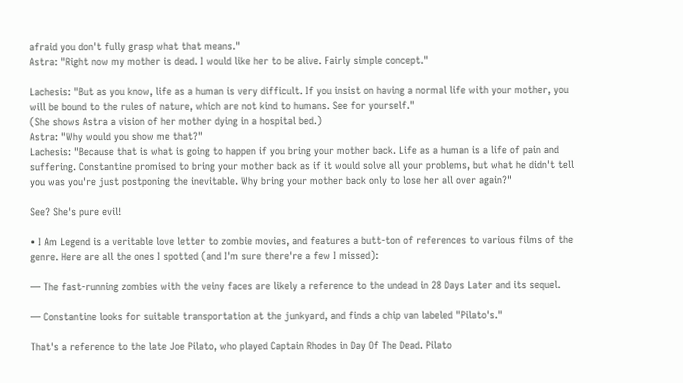afraid you don't fully grasp what that means."
Astra: "Right now my mother is dead. I would like her to be alive. Fairly simple concept."

Lachesis: "But as you know, life as a human is very difficult. If you insist on having a normal life with your mother, you will be bound to the rules of nature, which are not kind to humans. See for yourself."
(She shows Astra a vision of her mother dying in a hospital bed.)
Astra: "Why would you show me that?"
Lachesis: "Because that is what is going to happen if you bring your mother back. Life as a human is a life of pain and suffering. Constantine promised to bring your mother back as if it would solve all your problems, but what he didn't tell you was you're just postponing the inevitable. Why bring your mother back only to lose her all over again?"

See? She's pure evil!

• I Am Legend is a veritable love letter to zombie movies, and features a butt-ton of references to various films of the genre. Here are all the ones I spotted (and I'm sure there're a few I missed):

— The fast-running zombies with the veiny faces are likely a reference to the undead in 28 Days Later and its sequel.

— Constantine looks for suitable transportation at the junkyard, and finds a chip van labeled "Pilato's."

That's a reference to the late Joe Pilato, who played Captain Rhodes in Day Of The Dead. Pilato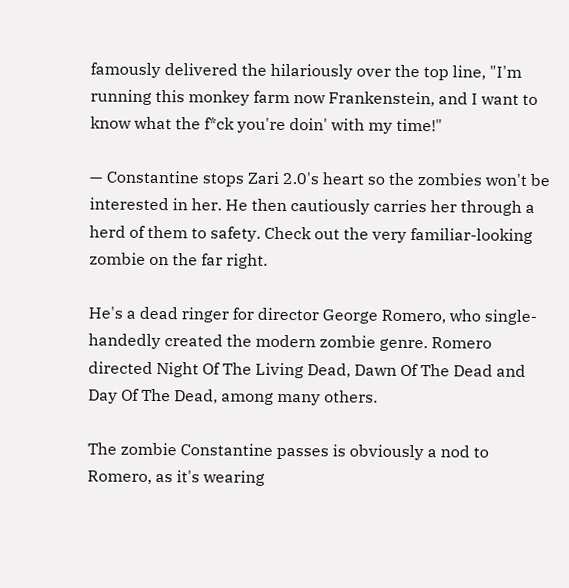famously delivered the hilariously over the top line, "I'm running this monkey farm now Frankenstein, and I want to know what the f*ck you're doin' with my time!"

— Constantine stops Zari 2.0's heart so the zombies won't be interested in her. He then cautiously carries her through a herd of them to safety. Check out the very familiar-looking zombie on the far right.

He's a dead ringer for director George Romero, who single-handedly created the modern zombie genre. Romero directed Night Of The Living Dead, Dawn Of The Dead and Day Of The Dead, among many others.

The zombie Constantine passes is obviously a nod to Romero, as it's wearing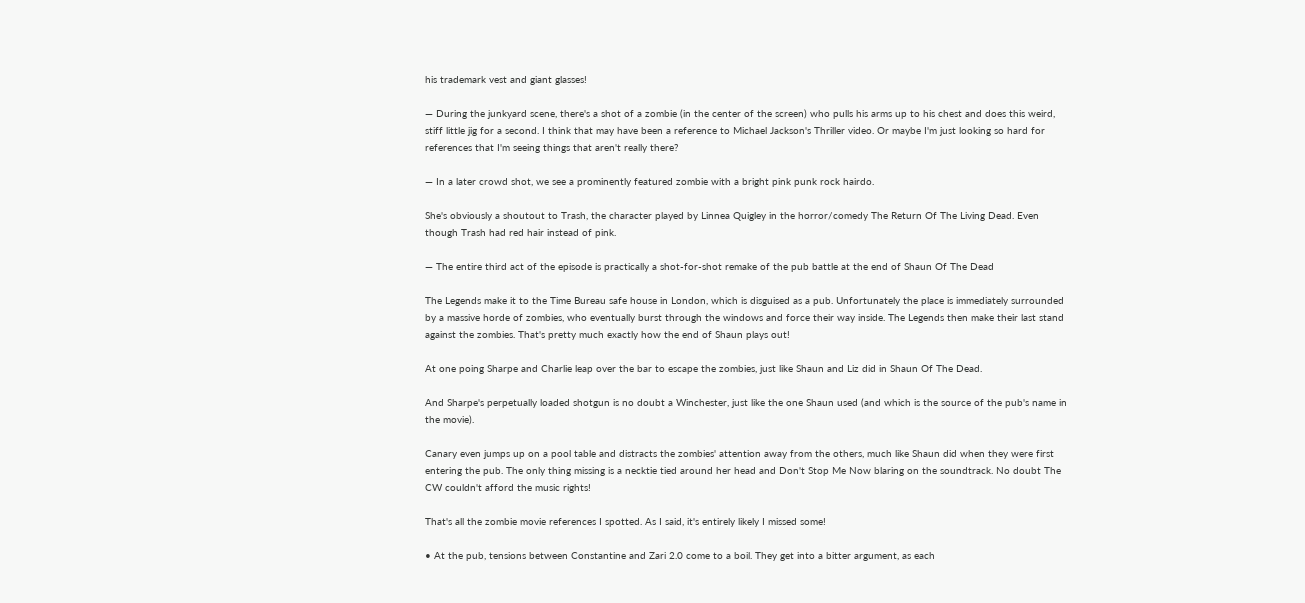his trademark vest and giant glasses!

— During the junkyard scene, there's a shot of a zombie (in the center of the screen) who pulls his arms up to his chest and does this weird, stiff little jig for a second. I think that may have been a reference to Michael Jackson's Thriller video. Or maybe I'm just looking so hard for references that I'm seeing things that aren't really there?

— In a later crowd shot, we see a prominently featured zombie with a bright pink punk rock hairdo.

She's obviously a shoutout to Trash, the character played by Linnea Quigley in the horror/comedy The Return Of The Living Dead. Even though Trash had red hair instead of pink.

— The entire third act of the episode is practically a shot-for-shot remake of the pub battle at the end of Shaun Of The Dead

The Legends make it to the Time Bureau safe house in London, which is disguised as a pub. Unfortunately the place is immediately surrounded by a massive horde of zombies, who eventually burst through the windows and force their way inside. The Legends then make their last stand against the zombies. That's pretty much exactly how the end of Shaun plays out!

At one poing Sharpe and Charlie leap over the bar to escape the zombies, just like Shaun and Liz did in Shaun Of The Dead.

And Sharpe's perpetually loaded shotgun is no doubt a Winchester, just like the one Shaun used (and which is the source of the pub's name in the movie).

Canary even jumps up on a pool table and distracts the zombies' attention away from the others, much like Shaun did when they were first entering the pub. The only thing missing is a necktie tied around her head and Don't Stop Me Now blaring on the soundtrack. No doubt The CW couldn't afford the music rights!

That's all the zombie movie references I spotted. As I said, it's entirely likely I missed some!

• At the pub, tensions between Constantine and Zari 2.0 come to a boil. They get into a bitter argument, as each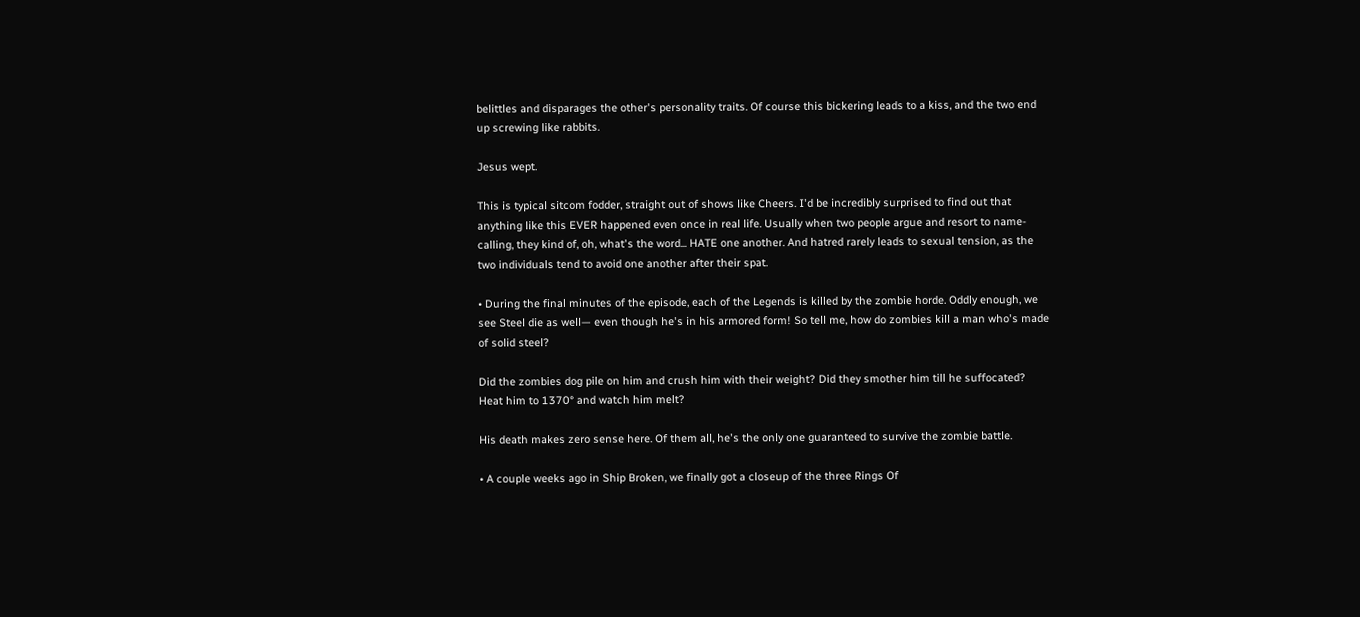belittles and disparages the other's personality traits. Of course this bickering leads to a kiss, and the two end up screwing like rabbits.

Jesus wept.

This is typical sitcom fodder, straight out of shows like Cheers. I'd be incredibly surprised to find out that anything like this EVER happened even once in real life. Usually when two people argue and resort to name-calling, they kind of, oh, what's the word... HATE one another. And hatred rarely leads to sexual tension, as the two individuals tend to avoid one another after their spat.

• During the final minutes of the episode, each of the Legends is killed by the zombie horde. Oddly enough, we see Steel die as well— even though he's in his armored form! So tell me, how do zombies kill a man who's made of solid steel?

Did the zombies dog pile on him and crush him with their weight? Did they smother him till he suffocated? Heat him to 1370° and watch him melt?

His death makes zero sense here. Of them all, he's the only one guaranteed to survive the zombie battle.

• A couple weeks ago in Ship Broken, we finally got a closeup of the three Rings Of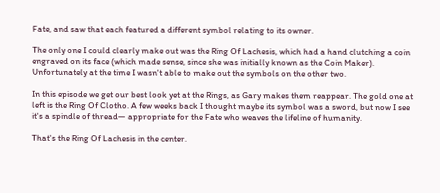Fate, and saw that each featured a different symbol relating to its owner.

The only one I could clearly make out was the Ring Of Lachesis, which had a hand clutching a coin engraved on its face (which made sense, since she was initially known as the Coin Maker). Unfortunately at the time I wasn't able to make out the symbols on the other two.

In this episode we get our best look yet at the Rings, as Gary makes them reappear. The gold one at left is the Ring Of Clotho. A few weeks back I thought maybe its symbol was a sword, but now I see it's a spindle of thread— appropriate for the Fate who weaves the lifeline of humanity.

That's the Ring Of Lachesis in the center.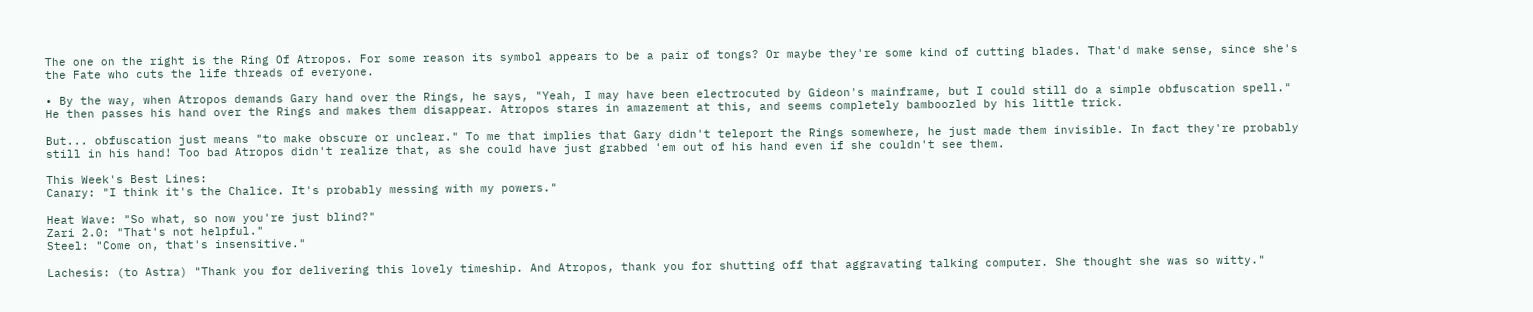The one on the right is the Ring Of Atropos. For some reason its symbol appears to be a pair of tongs? Or maybe they're some kind of cutting blades. That'd make sense, since she's the Fate who cuts the life threads of everyone.

• By the way, when Atropos demands Gary hand over the Rings, he says, "Yeah, I may have been electrocuted by Gideon's mainframe, but I could still do a simple obfuscation spell." He then passes his hand over the Rings and makes them disappear. Atropos stares in amazement at this, and seems completely bamboozled by his little trick.

But... obfuscation just means "to make obscure or unclear." To me that implies that Gary didn't teleport the Rings somewhere, he just made them invisible. In fact they're probably still in his hand! Too bad Atropos didn't realize that, as she could have just grabbed 'em out of his hand even if she couldn't see them.

This Week's Best Lines:
Canary: "I think it's the Chalice. It's probably messing with my powers."

Heat Wave: "So what, so now you're just blind?"
Zari 2.0: "That's not helpful."
Steel: "Come on, that's insensitive."

Lachesis: (to Astra) "Thank you for delivering this lovely timeship. And Atropos, thank you for shutting off that aggravating talking computer. She thought she was so witty."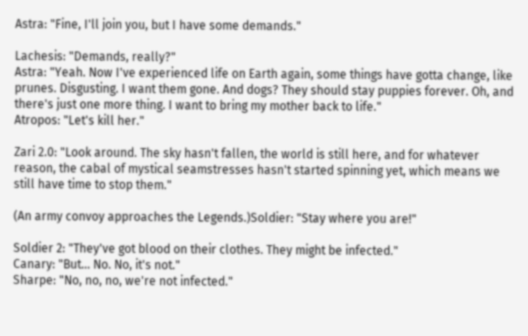Astra: "Fine, I'll join you, but I have some demands."

Lachesis: "Demands, really?"
Astra: "Yeah. Now I've experienced life on Earth again, some things have gotta change, like prunes. Disgusting. I want them gone. And dogs? They should stay puppies forever. Oh, and there's just one more thing. I want to bring my mother back to life."
Atropos: "Let's kill her."

Zari 2.0: "Look around. The sky hasn't fallen, the world is still here, and for whatever reason, the cabal of mystical seamstresses hasn't started spinning yet, which means we still have time to stop them."

(An army convoy approaches the Legends.)Soldier: "Stay where you are!"

Soldier 2: "They've got blood on their clothes. They might be infected."
Canary: "But... No. No, it's not."
Sharpe: "No, no, no, we're not infected."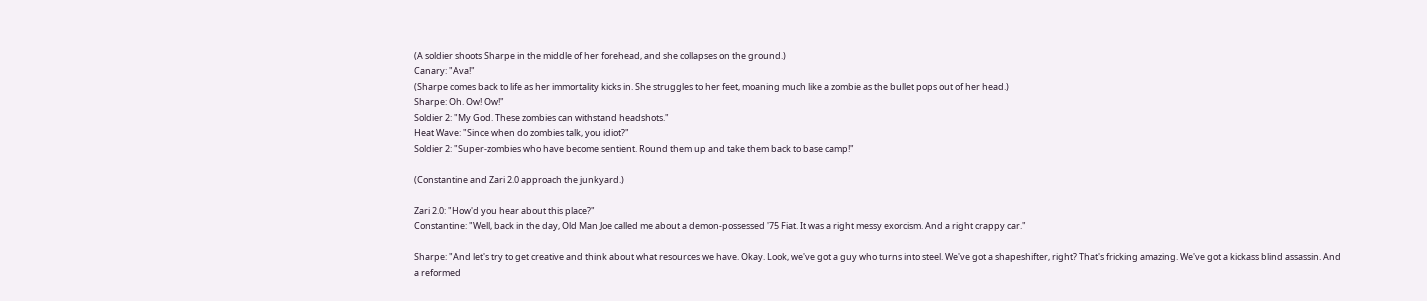(A soldier shoots Sharpe in the middle of her forehead, and she collapses on the ground.)
Canary: "Ava!"
(Sharpe comes back to life as her immortality kicks in. She struggles to her feet, moaning much like a zombie as the bullet pops out of her head.)
Sharpe: Oh. Ow! Ow!"
Soldier 2: "My God. These zombies can withstand headshots."
Heat Wave: "Since when do zombies talk, you idiot?"
Soldier 2: "Super-zombies who have become sentient. Round them up and take them back to base camp!"

(Constantine and Zari 2.0 approach the junkyard.)

Zari 2.0: "How'd you hear about this place?"
Constantine: "Well, back in the day, Old Man Joe called me about a demon-possessed '75 Fiat. It was a right messy exorcism. And a right crappy car."

Sharpe: "And let's try to get creative and think about what resources we have. Okay. Look, we've got a guy who turns into steel. We've got a shapeshifter, right? That's fricking amazing. We've got a kickass blind assassin. And a reformed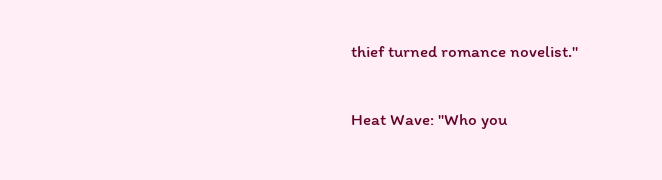thief turned romance novelist."

Heat Wave: "Who you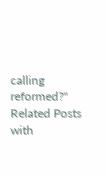calling reformed?"
Related Posts with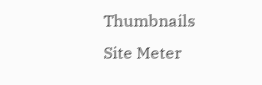Thumbnails
Site Meter